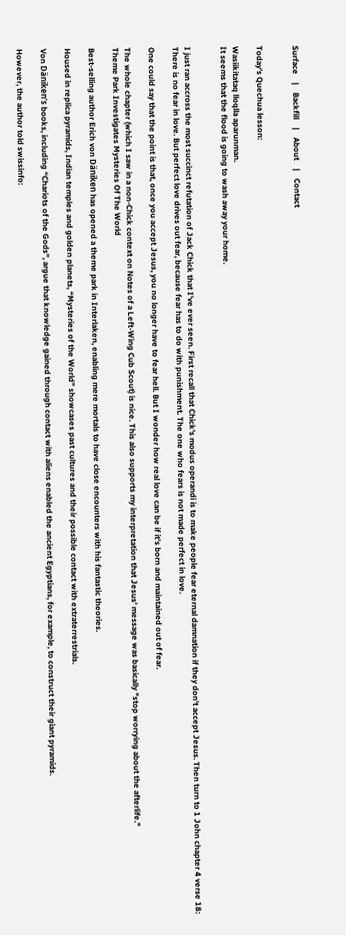Surface    |    Backfill    |    About    |    Contact


Today's Quechua lesson:

Wasiikitataq lloqlla aparunman.
It seems that the flood is going to wash away your home.


I just ran accross the most succinct refutation of Jack Chick that I've ever seen. First recall that Chick's modus operandi is to make people fear eternal damnation if they don't accept Jesus. Then turn to 1 John chapter 4 verse 18:
There is no fear in love. But perfect love drives out fear, because fear has to do with punishment. The one who fears is not made perfect in love.

One could say that the point is that, once you accept Jesus, you no longer have to fear hell. But I wonder how real love can be if it's born and maintained out of fear.

The whole chapter (which I saw in a non-Chick context on Notes of a Left-Wing Cub Scout) is nice. This also supports my interpretation that Jesus' message was basically "stop worrying about the afterlife."
Theme Park Investigates Mysteries Of The World

Best-selling author Erich von Däniken has opened a theme park in Interlaken, enabling mere mortals to have close encounters with his fantastic theories.

Housed in replica pyramids, Indian temples and golden planets, “Mysteries of the World” showcases past cultures and their possible contact with extraterrestrials.

Von Däniken’s books, including “Chariots of the Gods”, argue that knowledge gained through contact with aliens enabled the ancient Egyptians, for example, to construct their giant pyramids.

However, the author told swissinfo: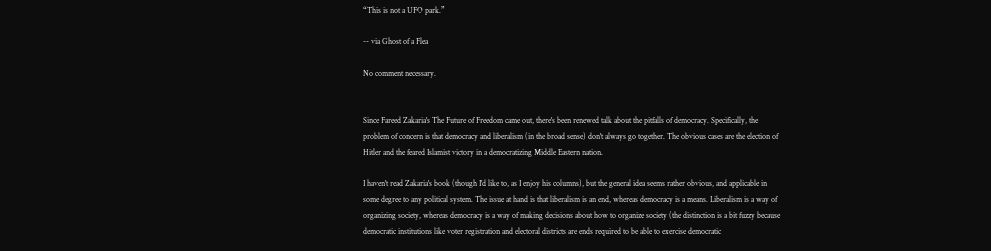“This is not a UFO park.”

-- via Ghost of a Flea

No comment necessary.


Since Fareed Zakaria's The Future of Freedom came out, there's been renewed talk about the pitfalls of democracy. Specifically, the problem of concern is that democracy and liberalism (in the broad sense) don't always go together. The obvious cases are the election of Hitler and the feared Islamist victory in a democratizing Middle Eastern nation.

I haven't read Zakaria's book (though I'd like to, as I enjoy his columns), but the general idea seems rather obvious, and applicable in some degree to any political system. The issue at hand is that liberalism is an end, whereas democracy is a means. Liberalism is a way of organizing society, whereas democracy is a way of making decisions about how to organize society (the distinction is a bit fuzzy because democratic institutions like voter registration and electoral districts are ends required to be able to exercise democratic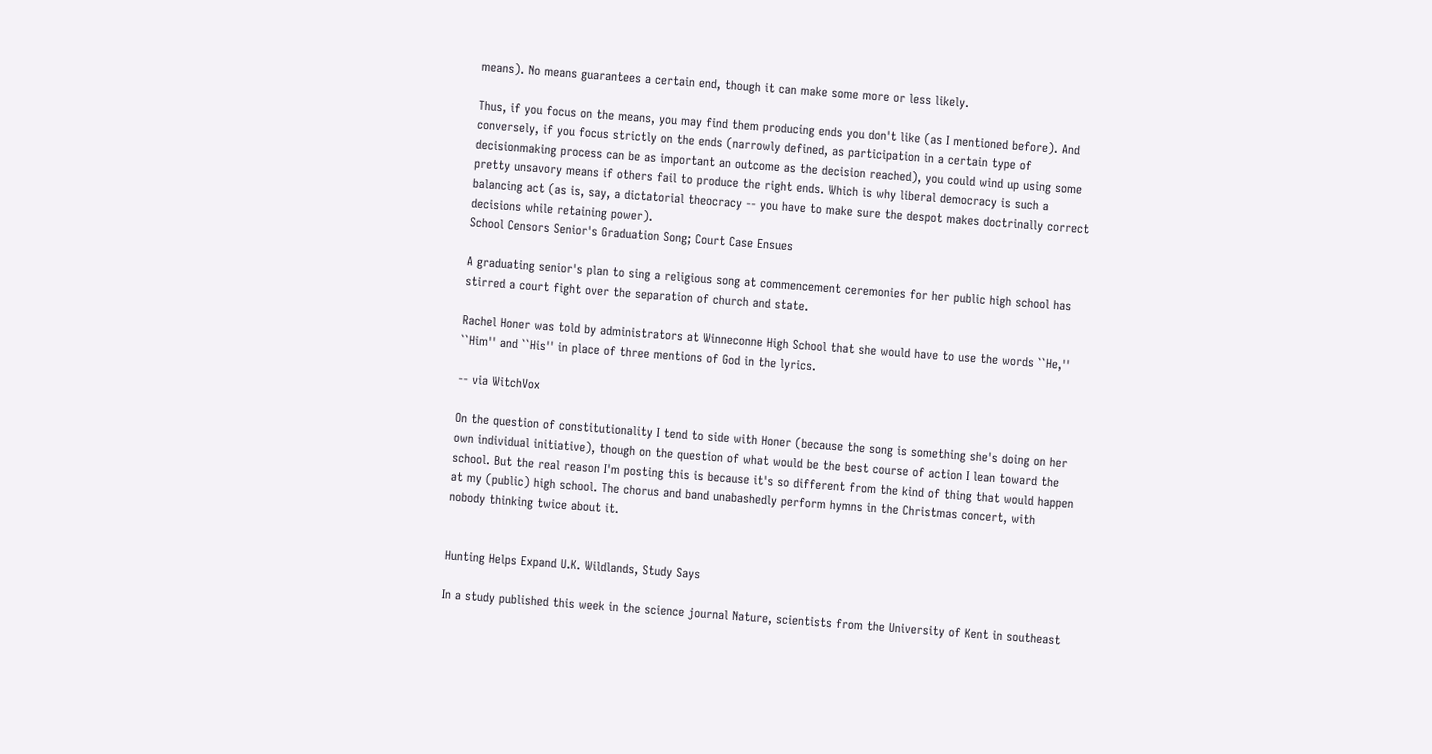means). No means guarantees a certain end, though it can make some more or less likely.

Thus, if you focus on the means, you may find them producing ends you don't like (as I mentioned before). And conversely, if you focus strictly on the ends (narrowly defined, as participation in a certain type of decisionmaking process can be as important an outcome as the decision reached), you could wind up using some pretty unsavory means if others fail to produce the right ends. Which is why liberal democracy is such a balancing act (as is, say, a dictatorial theocracy -- you have to make sure the despot makes doctrinally correct decisions while retaining power).
School Censors Senior's Graduation Song; Court Case Ensues

A graduating senior's plan to sing a religious song at commencement ceremonies for her public high school has stirred a court fight over the separation of church and state.

Rachel Honer was told by administrators at Winneconne High School that she would have to use the words ``He,'' ``Him'' and ``His'' in place of three mentions of God in the lyrics.

-- via WitchVox

On the question of constitutionality I tend to side with Honer (because the song is something she's doing on her own individual initiative), though on the question of what would be the best course of action I lean toward the school. But the real reason I'm posting this is because it's so different from the kind of thing that would happen at my (public) high school. The chorus and band unabashedly perform hymns in the Christmas concert, with nobody thinking twice about it.


Hunting Helps Expand U.K. Wildlands, Study Says

In a study published this week in the science journal Nature, scientists from the University of Kent in southeast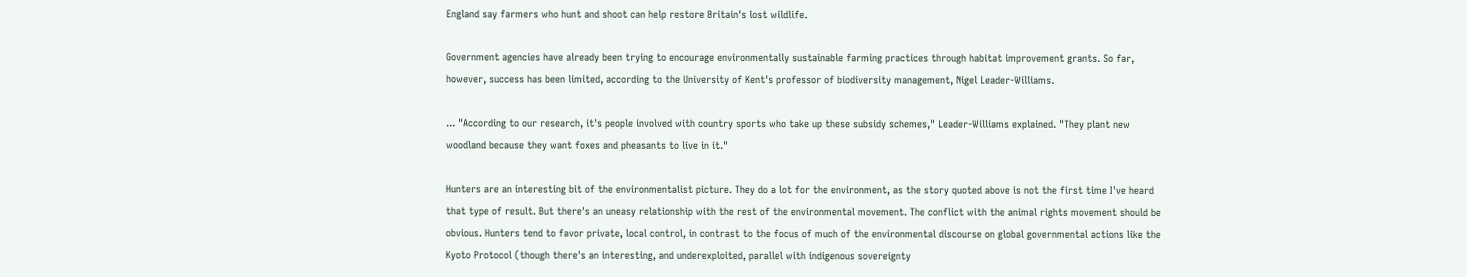England say farmers who hunt and shoot can help restore Britain's lost wildlife.

Government agencies have already been trying to encourage environmentally sustainable farming practices through habitat improvement grants. So far, however, success has been limited, according to the University of Kent's professor of biodiversity management, Nigel Leader-Williams.

... "According to our research, it's people involved with country sports who take up these subsidy schemes," Leader-Williams explained. "They plant new woodland because they want foxes and pheasants to live in it."

Hunters are an interesting bit of the environmentalist picture. They do a lot for the environment, as the story quoted above is not the first time I've heard that type of result. But there's an uneasy relationship with the rest of the environmental movement. The conflict with the animal rights movement should be obvious. Hunters tend to favor private, local control, in contrast to the focus of much of the environmental discourse on global governmental actions like the Kyoto Protocol (though there's an interesting, and underexploited, parallel with indigenous sovereignty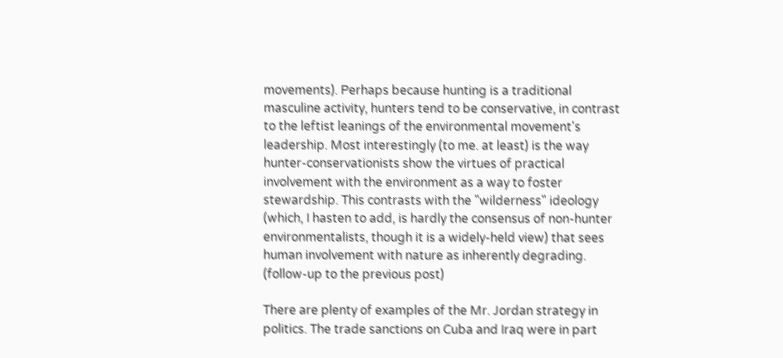movements). Perhaps because hunting is a traditional masculine activity, hunters tend to be conservative, in contrast to the leftist leanings of the environmental movement's leadership. Most interestingly (to me. at least) is the way hunter-conservationists show the virtues of practical involvement with the environment as a way to foster stewardship. This contrasts with the "wilderness" ideology (which, I hasten to add, is hardly the consensus of non-hunter environmentalists, though it is a widely-held view) that sees human involvement with nature as inherently degrading.
(follow-up to the previous post)

There are plenty of examples of the Mr. Jordan strategy in politics. The trade sanctions on Cuba and Iraq were in part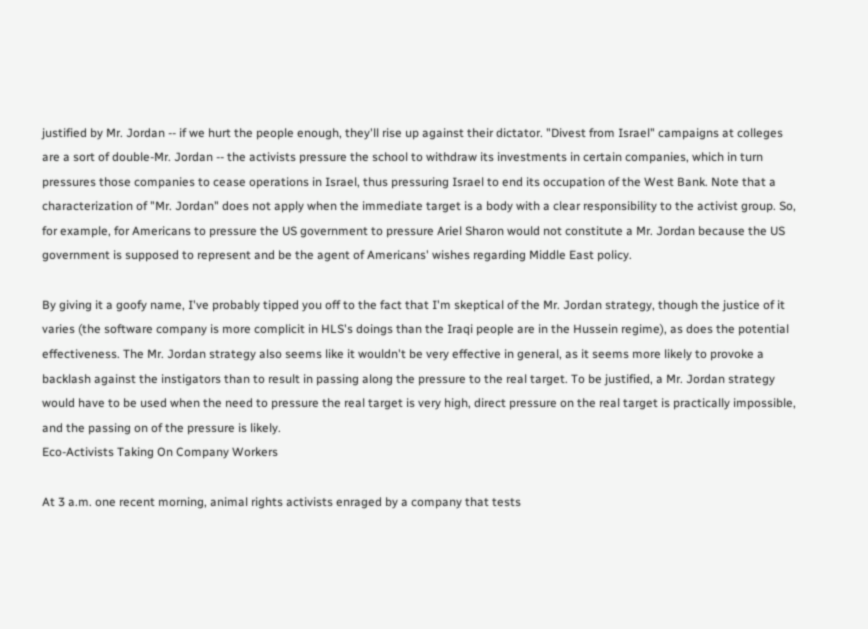justified by Mr. Jordan -- if we hurt the people enough, they'll rise up against their dictator. "Divest from Israel" campaigns at colleges are a sort of double-Mr. Jordan -- the activists pressure the school to withdraw its investments in certain companies, which in turn pressures those companies to cease operations in Israel, thus pressuring Israel to end its occupation of the West Bank. Note that a characterization of "Mr. Jordan" does not apply when the immediate target is a body with a clear responsibility to the activist group. So, for example, for Americans to pressure the US government to pressure Ariel Sharon would not constitute a Mr. Jordan because the US government is supposed to represent and be the agent of Americans' wishes regarding Middle East policy.

By giving it a goofy name, I've probably tipped you off to the fact that I'm skeptical of the Mr. Jordan strategy, though the justice of it varies (the software company is more complicit in HLS's doings than the Iraqi people are in the Hussein regime), as does the potential effectiveness. The Mr. Jordan strategy also seems like it wouldn't be very effective in general, as it seems more likely to provoke a backlash against the instigators than to result in passing along the pressure to the real target. To be justified, a Mr. Jordan strategy would have to be used when the need to pressure the real target is very high, direct pressure on the real target is practically impossible, and the passing on of the pressure is likely.
Eco-Activists Taking On Company Workers

At 3 a.m. one recent morning, animal rights activists enraged by a company that tests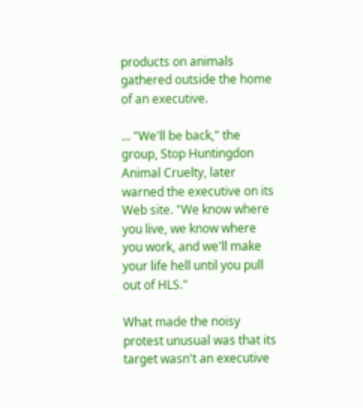products on animals gathered outside the home of an executive.

... "We'll be back," the group, Stop Huntingdon Animal Cruelty, later warned the executive on its Web site. "We know where you live, we know where you work, and we'll make your life hell until you pull out of HLS."

What made the noisy protest unusual was that its target wasn't an executive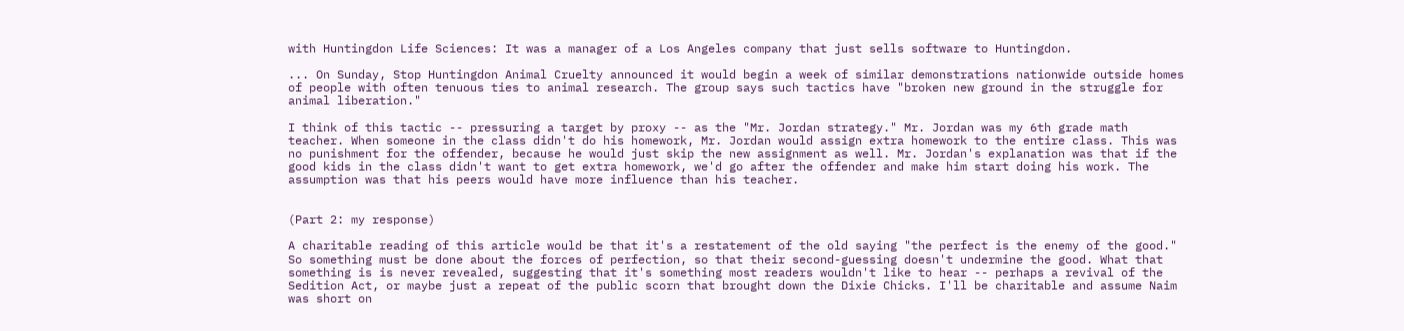with Huntingdon Life Sciences: It was a manager of a Los Angeles company that just sells software to Huntingdon.

... On Sunday, Stop Huntingdon Animal Cruelty announced it would begin a week of similar demonstrations nationwide outside homes of people with often tenuous ties to animal research. The group says such tactics have "broken new ground in the struggle for animal liberation."

I think of this tactic -- pressuring a target by proxy -- as the "Mr. Jordan strategy." Mr. Jordan was my 6th grade math teacher. When someone in the class didn't do his homework, Mr. Jordan would assign extra homework to the entire class. This was no punishment for the offender, because he would just skip the new assignment as well. Mr. Jordan's explanation was that if the good kids in the class didn't want to get extra homework, we'd go after the offender and make him start doing his work. The assumption was that his peers would have more influence than his teacher.


(Part 2: my response)

A charitable reading of this article would be that it's a restatement of the old saying "the perfect is the enemy of the good." So something must be done about the forces of perfection, so that their second-guessing doesn't undermine the good. What that something is is never revealed, suggesting that it's something most readers wouldn't like to hear -- perhaps a revival of the Sedition Act, or maybe just a repeat of the public scorn that brought down the Dixie Chicks. I'll be charitable and assume Naim was short on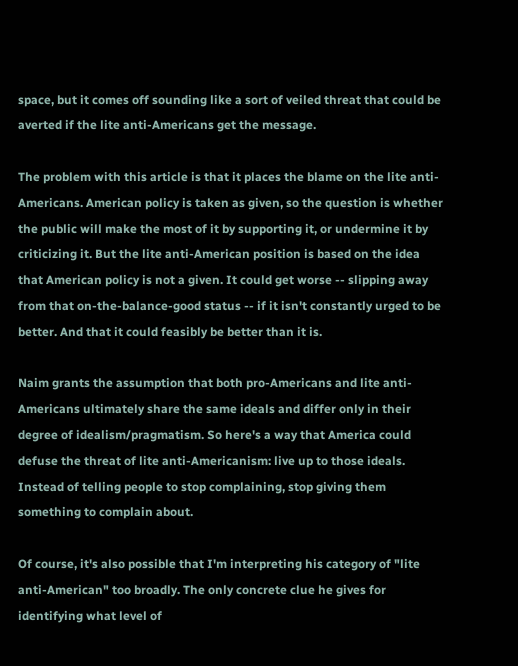space, but it comes off sounding like a sort of veiled threat that could be averted if the lite anti-Americans get the message.

The problem with this article is that it places the blame on the lite anti-Americans. American policy is taken as given, so the question is whether the public will make the most of it by supporting it, or undermine it by criticizing it. But the lite anti-American position is based on the idea that American policy is not a given. It could get worse -- slipping away from that on-the-balance-good status -- if it isn't constantly urged to be better. And that it could feasibly be better than it is.

Naim grants the assumption that both pro-Americans and lite anti-Americans ultimately share the same ideals and differ only in their degree of idealism/pragmatism. So here's a way that America could defuse the threat of lite anti-Americanism: live up to those ideals. Instead of telling people to stop complaining, stop giving them something to complain about.

Of course, it's also possible that I'm interpreting his category of "lite anti-American" too broadly. The only concrete clue he gives for identifying what level of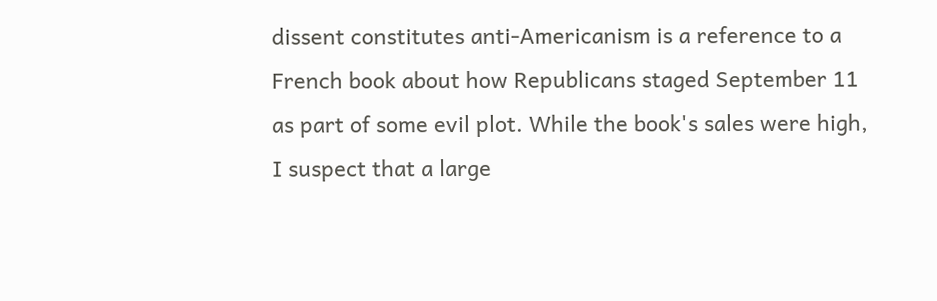dissent constitutes anti-Americanism is a reference to a French book about how Republicans staged September 11 as part of some evil plot. While the book's sales were high, I suspect that a large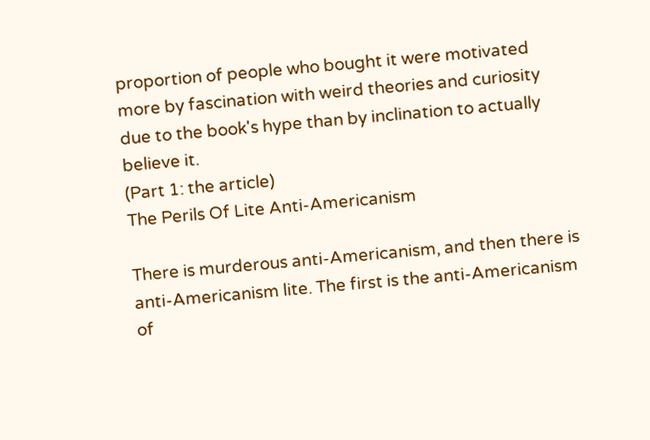proportion of people who bought it were motivated more by fascination with weird theories and curiosity due to the book's hype than by inclination to actually believe it.
(Part 1: the article)
The Perils Of Lite Anti-Americanism

There is murderous anti-Americanism, and then there is anti-Americanism lite. The first is the anti-Americanism of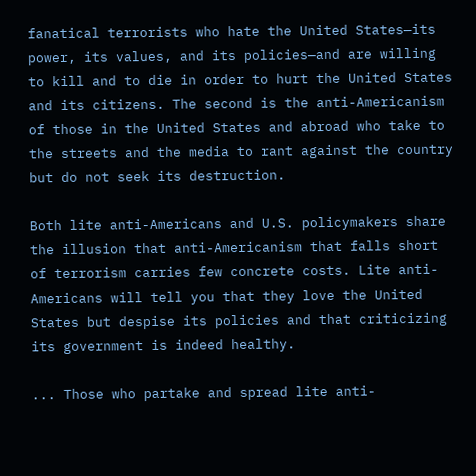fanatical terrorists who hate the United States—its power, its values, and its policies—and are willing to kill and to die in order to hurt the United States and its citizens. The second is the anti-Americanism of those in the United States and abroad who take to the streets and the media to rant against the country but do not seek its destruction.

Both lite anti-Americans and U.S. policymakers share the illusion that anti-Americanism that falls short of terrorism carries few concrete costs. Lite anti-Americans will tell you that they love the United States but despise its policies and that criticizing its government is indeed healthy.

... Those who partake and spread lite anti-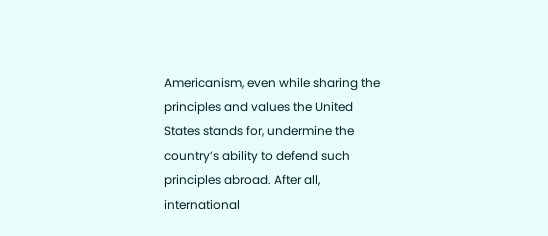Americanism, even while sharing the principles and values the United States stands for, undermine the country’s ability to defend such principles abroad. After all, international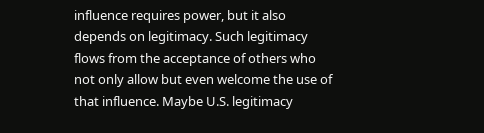influence requires power, but it also depends on legitimacy. Such legitimacy flows from the acceptance of others who not only allow but even welcome the use of that influence. Maybe U.S. legitimacy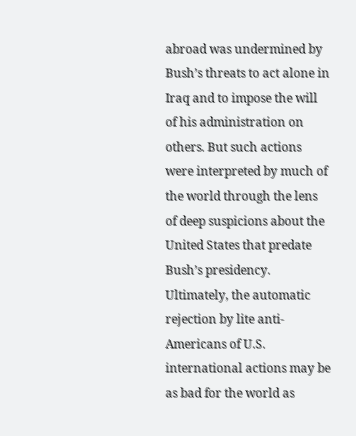abroad was undermined by Bush’s threats to act alone in Iraq and to impose the will of his administration on others. But such actions were interpreted by much of the world through the lens of deep suspicions about the United States that predate Bush’s presidency. Ultimately, the automatic rejection by lite anti-Americans of U.S. international actions may be as bad for the world as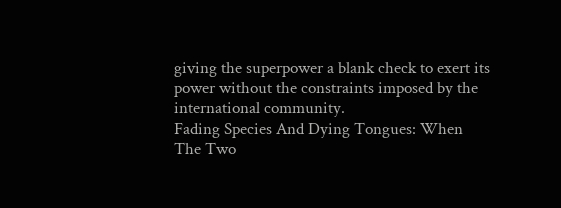giving the superpower a blank check to exert its power without the constraints imposed by the international community.
Fading Species And Dying Tongues: When The Two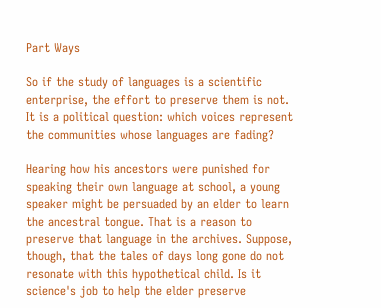Part Ways

So if the study of languages is a scientific enterprise, the effort to preserve them is not. It is a political question: which voices represent the communities whose languages are fading?

Hearing how his ancestors were punished for speaking their own language at school, a young speaker might be persuaded by an elder to learn the ancestral tongue. That is a reason to preserve that language in the archives. Suppose, though, that the tales of days long gone do not resonate with this hypothetical child. Is it science's job to help the elder preserve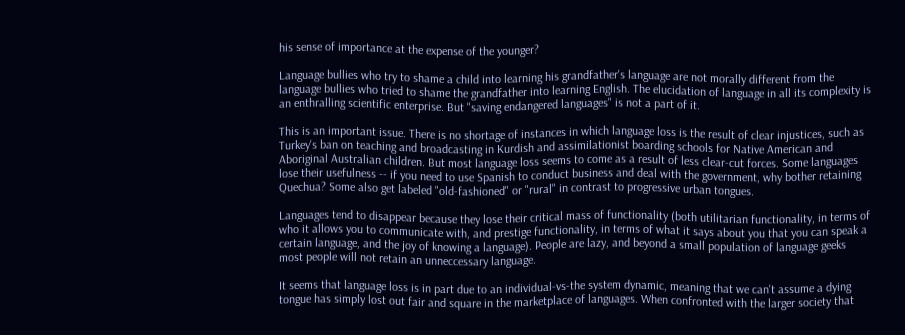his sense of importance at the expense of the younger?

Language bullies who try to shame a child into learning his grandfather's language are not morally different from the language bullies who tried to shame the grandfather into learning English. The elucidation of language in all its complexity is an enthralling scientific enterprise. But "saving endangered languages" is not a part of it.

This is an important issue. There is no shortage of instances in which language loss is the result of clear injustices, such as Turkey's ban on teaching and broadcasting in Kurdish and assimilationist boarding schools for Native American and Aboriginal Australian children. But most language loss seems to come as a result of less clear-cut forces. Some languages lose their usefulness -- if you need to use Spanish to conduct business and deal with the government, why bother retaining Quechua? Some also get labeled "old-fashioned" or "rural" in contrast to progressive urban tongues.

Languages tend to disappear because they lose their critical mass of functionality (both utilitarian functionality, in terms of who it allows you to communicate with, and prestige functionality, in terms of what it says about you that you can speak a certain language, and the joy of knowing a language). People are lazy, and beyond a small population of language geeks most people will not retain an unneccessary language.

It seems that language loss is in part due to an individual-vs-the system dynamic, meaning that we can't assume a dying tongue has simply lost out fair and square in the marketplace of languages. When confronted with the larger society that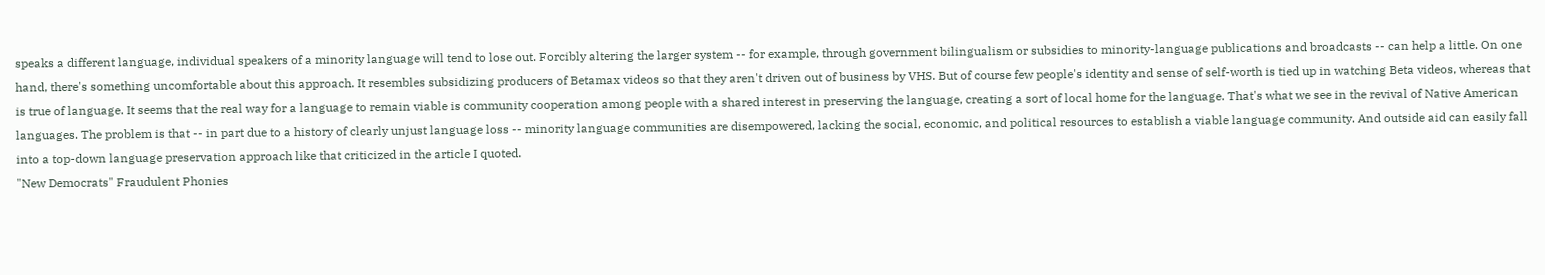speaks a different language, individual speakers of a minority language will tend to lose out. Forcibly altering the larger system -- for example, through government bilingualism or subsidies to minority-language publications and broadcasts -- can help a little. On one hand, there's something uncomfortable about this approach. It resembles subsidizing producers of Betamax videos so that they aren't driven out of business by VHS. But of course few people's identity and sense of self-worth is tied up in watching Beta videos, whereas that is true of language. It seems that the real way for a language to remain viable is community cooperation among people with a shared interest in preserving the language, creating a sort of local home for the language. That's what we see in the revival of Native American languages. The problem is that -- in part due to a history of clearly unjust language loss -- minority language communities are disempowered, lacking the social, economic, and political resources to establish a viable language community. And outside aid can easily fall into a top-down language preservation approach like that criticized in the article I quoted.
"New Democrats" Fraudulent Phonies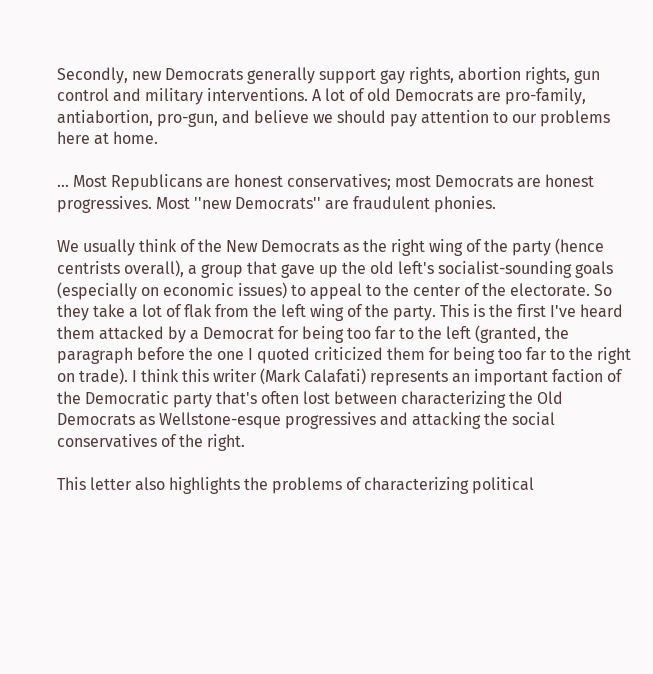Secondly, new Democrats generally support gay rights, abortion rights, gun control and military interventions. A lot of old Democrats are pro-family, antiabortion, pro-gun, and believe we should pay attention to our problems here at home.

... Most Republicans are honest conservatives; most Democrats are honest progressives. Most ''new Democrats'' are fraudulent phonies.

We usually think of the New Democrats as the right wing of the party (hence centrists overall), a group that gave up the old left's socialist-sounding goals (especially on economic issues) to appeal to the center of the electorate. So they take a lot of flak from the left wing of the party. This is the first I've heard them attacked by a Democrat for being too far to the left (granted, the paragraph before the one I quoted criticized them for being too far to the right on trade). I think this writer (Mark Calafati) represents an important faction of the Democratic party that's often lost between characterizing the Old Democrats as Wellstone-esque progressives and attacking the social conservatives of the right.

This letter also highlights the problems of characterizing political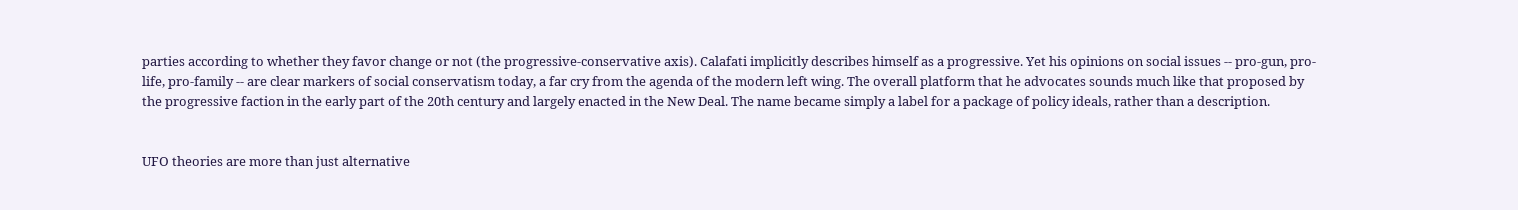parties according to whether they favor change or not (the progressive-conservative axis). Calafati implicitly describes himself as a progressive. Yet his opinions on social issues -- pro-gun, pro-life, pro-family -- are clear markers of social conservatism today, a far cry from the agenda of the modern left wing. The overall platform that he advocates sounds much like that proposed by the progressive faction in the early part of the 20th century and largely enacted in the New Deal. The name became simply a label for a package of policy ideals, rather than a description.


UFO theories are more than just alternative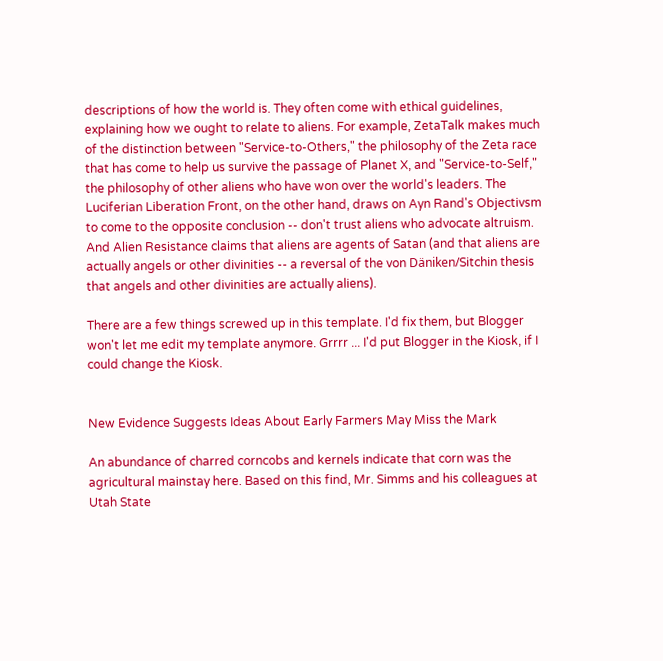descriptions of how the world is. They often come with ethical guidelines, explaining how we ought to relate to aliens. For example, ZetaTalk makes much of the distinction between "Service-to-Others," the philosophy of the Zeta race that has come to help us survive the passage of Planet X, and "Service-to-Self," the philosophy of other aliens who have won over the world's leaders. The Luciferian Liberation Front, on the other hand, draws on Ayn Rand's Objectivsm to come to the opposite conclusion -- don't trust aliens who advocate altruism. And Alien Resistance claims that aliens are agents of Satan (and that aliens are actually angels or other divinities -- a reversal of the von Däniken/Sitchin thesis that angels and other divinities are actually aliens).

There are a few things screwed up in this template. I'd fix them, but Blogger won't let me edit my template anymore. Grrrr ... I'd put Blogger in the Kiosk, if I could change the Kiosk.


New Evidence Suggests Ideas About Early Farmers May Miss the Mark

An abundance of charred corncobs and kernels indicate that corn was the agricultural mainstay here. Based on this find, Mr. Simms and his colleagues at Utah State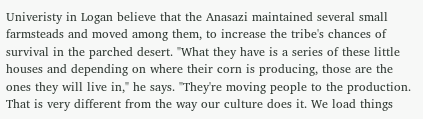Univeristy in Logan believe that the Anasazi maintained several small farmsteads and moved among them, to increase the tribe's chances of survival in the parched desert. "What they have is a series of these little houses and depending on where their corn is producing, those are the ones they will live in," he says. "They're moving people to the production. That is very different from the way our culture does it. We load things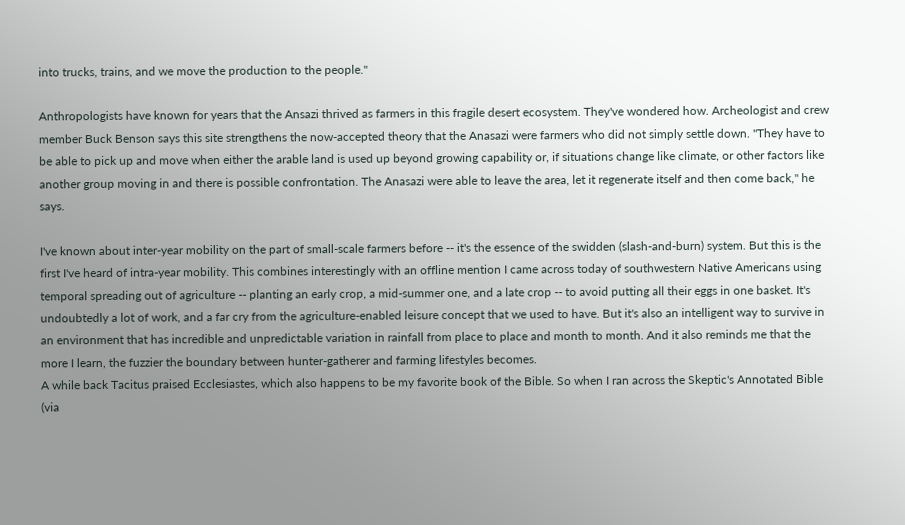into trucks, trains, and we move the production to the people."

Anthropologists have known for years that the Ansazi thrived as farmers in this fragile desert ecosystem. They've wondered how. Archeologist and crew member Buck Benson says this site strengthens the now-accepted theory that the Anasazi were farmers who did not simply settle down. "They have to be able to pick up and move when either the arable land is used up beyond growing capability or, if situations change like climate, or other factors like another group moving in and there is possible confrontation. The Anasazi were able to leave the area, let it regenerate itself and then come back," he says.

I've known about inter-year mobility on the part of small-scale farmers before -- it's the essence of the swidden (slash-and-burn) system. But this is the first I've heard of intra-year mobility. This combines interestingly with an offline mention I came across today of southwestern Native Americans using temporal spreading out of agriculture -- planting an early crop, a mid-summer one, and a late crop -- to avoid putting all their eggs in one basket. It's undoubtedly a lot of work, and a far cry from the agriculture-enabled leisure concept that we used to have. But it's also an intelligent way to survive in an environment that has incredible and unpredictable variation in rainfall from place to place and month to month. And it also reminds me that the more I learn, the fuzzier the boundary between hunter-gatherer and farming lifestyles becomes.
A while back Tacitus praised Ecclesiastes, which also happens to be my favorite book of the Bible. So when I ran across the Skeptic's Annotated Bible (via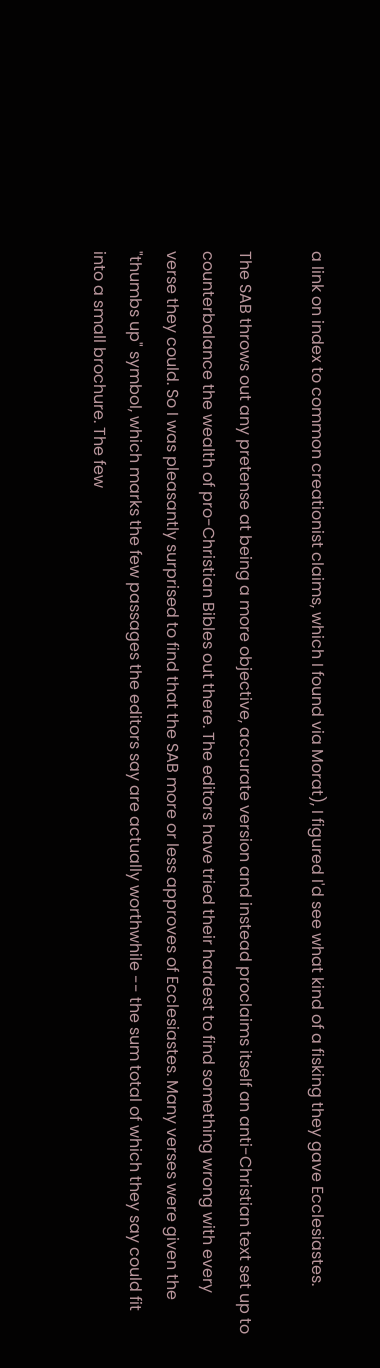a link on index to common creationist claims, which I found via Morat), I figured I'd see what kind of a fisking they gave Ecclesiastes.

The SAB throws out any pretense at being a more objective, accurate version and instead proclaims itself an anti-Christian text set up to counterbalance the wealth of pro-Christian Bibles out there. The editors have tried their hardest to find something wrong with every verse they could. So I was pleasantly surprised to find that the SAB more or less approves of Ecclesiastes. Many verses were given the "thumbs up" symbol, which marks the few passages the editors say are actually worthwhile -- the sum total of which they say could fit into a small brochure. The few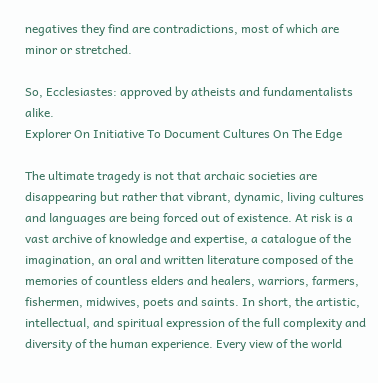negatives they find are contradictions, most of which are minor or stretched.

So, Ecclesiastes: approved by atheists and fundamentalists alike.
Explorer On Initiative To Document Cultures On The Edge

The ultimate tragedy is not that archaic societies are disappearing but rather that vibrant, dynamic, living cultures and languages are being forced out of existence. At risk is a vast archive of knowledge and expertise, a catalogue of the imagination, an oral and written literature composed of the memories of countless elders and healers, warriors, farmers, fishermen, midwives, poets and saints. In short, the artistic, intellectual, and spiritual expression of the full complexity and diversity of the human experience. Every view of the world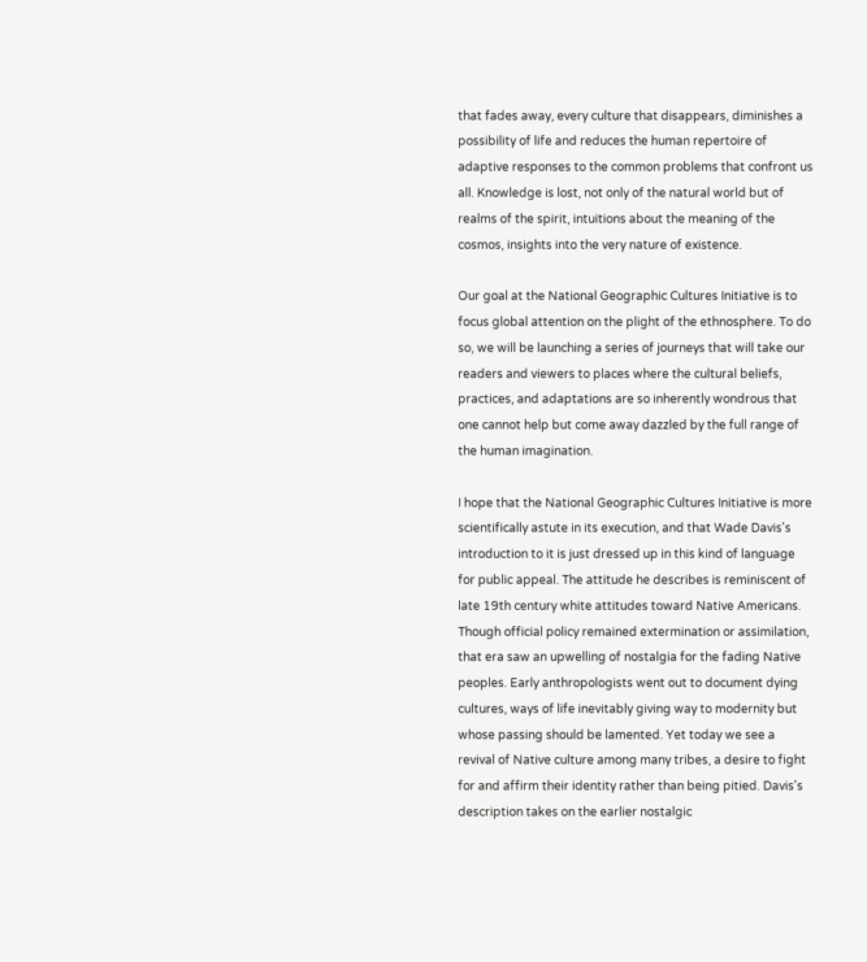that fades away, every culture that disappears, diminishes a possibility of life and reduces the human repertoire of adaptive responses to the common problems that confront us all. Knowledge is lost, not only of the natural world but of realms of the spirit, intuitions about the meaning of the cosmos, insights into the very nature of existence.

Our goal at the National Geographic Cultures Initiative is to focus global attention on the plight of the ethnosphere. To do so, we will be launching a series of journeys that will take our readers and viewers to places where the cultural beliefs, practices, and adaptations are so inherently wondrous that one cannot help but come away dazzled by the full range of the human imagination.

I hope that the National Geographic Cultures Initiative is more scientifically astute in its execution, and that Wade Davis's introduction to it is just dressed up in this kind of language for public appeal. The attitude he describes is reminiscent of late 19th century white attitudes toward Native Americans. Though official policy remained extermination or assimilation, that era saw an upwelling of nostalgia for the fading Native peoples. Early anthropologists went out to document dying cultures, ways of life inevitably giving way to modernity but whose passing should be lamented. Yet today we see a revival of Native culture among many tribes, a desire to fight for and affirm their identity rather than being pitied. Davis's description takes on the earlier nostalgic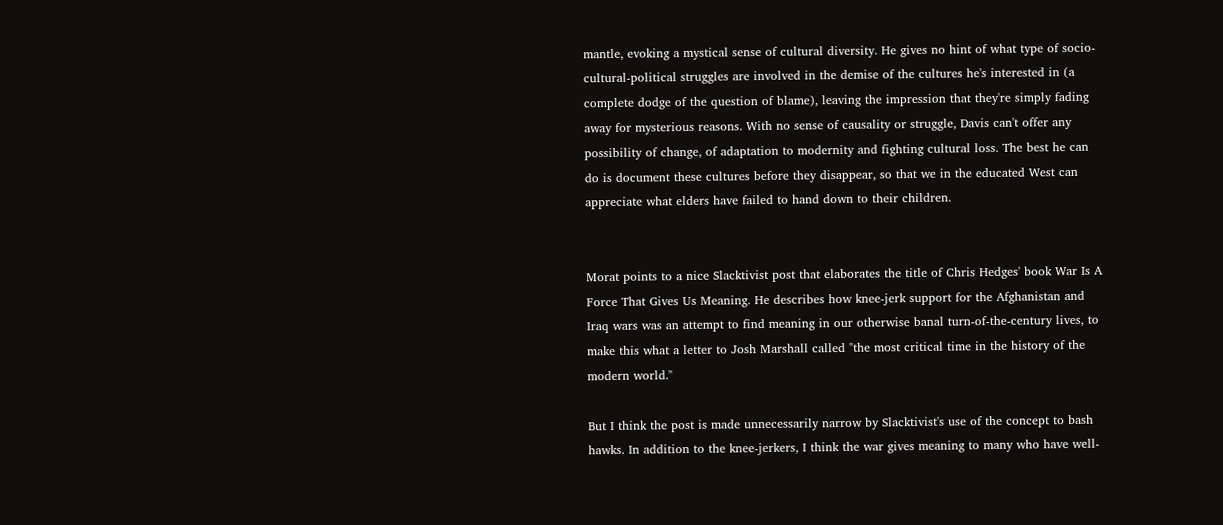mantle, evoking a mystical sense of cultural diversity. He gives no hint of what type of socio-cultural-political struggles are involved in the demise of the cultures he's interested in (a complete dodge of the question of blame), leaving the impression that they're simply fading away for mysterious reasons. With no sense of causality or struggle, Davis can't offer any possibility of change, of adaptation to modernity and fighting cultural loss. The best he can do is document these cultures before they disappear, so that we in the educated West can appreciate what elders have failed to hand down to their children.


Morat points to a nice Slacktivist post that elaborates the title of Chris Hedges' book War Is A Force That Gives Us Meaning. He describes how knee-jerk support for the Afghanistan and Iraq wars was an attempt to find meaning in our otherwise banal turn-of-the-century lives, to make this what a letter to Josh Marshall called "the most critical time in the history of the modern world."

But I think the post is made unnecessarily narrow by Slacktivist's use of the concept to bash hawks. In addition to the knee-jerkers, I think the war gives meaning to many who have well-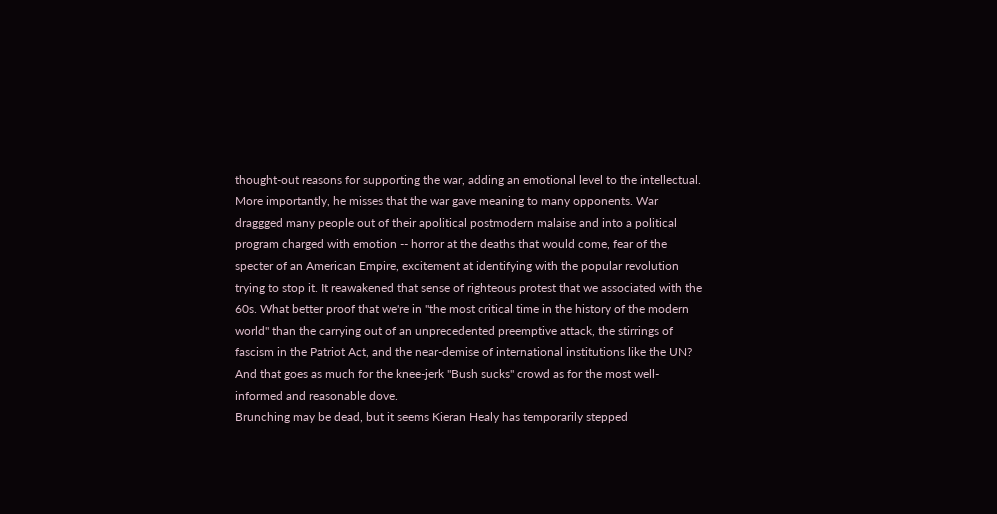thought-out reasons for supporting the war, adding an emotional level to the intellectual. More importantly, he misses that the war gave meaning to many opponents. War draggged many people out of their apolitical postmodern malaise and into a political program charged with emotion -- horror at the deaths that would come, fear of the specter of an American Empire, excitement at identifying with the popular revolution trying to stop it. It reawakened that sense of righteous protest that we associated with the 60s. What better proof that we're in "the most critical time in the history of the modern world" than the carrying out of an unprecedented preemptive attack, the stirrings of fascism in the Patriot Act, and the near-demise of international institutions like the UN? And that goes as much for the knee-jerk "Bush sucks" crowd as for the most well-informed and reasonable dove.
Brunching may be dead, but it seems Kieran Healy has temporarily stepped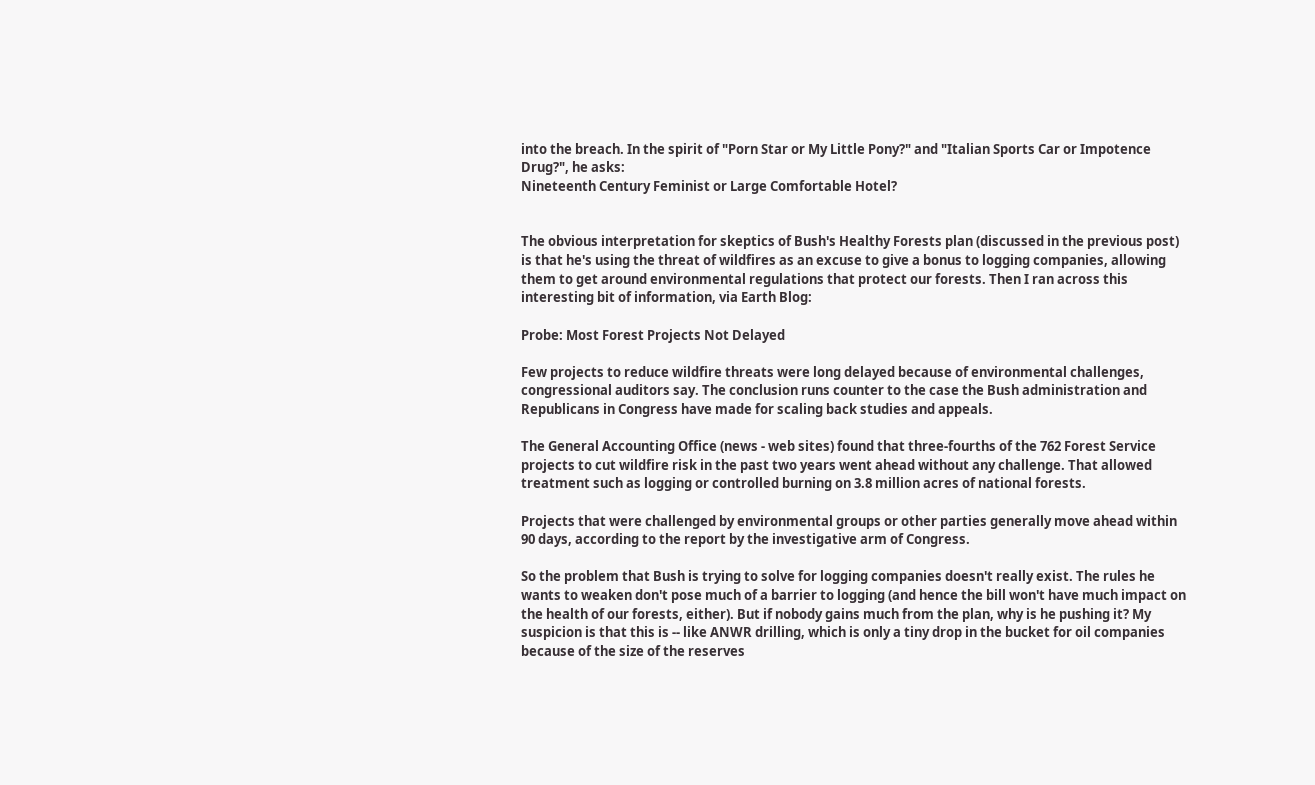into the breach. In the spirit of "Porn Star or My Little Pony?" and "Italian Sports Car or Impotence Drug?", he asks:
Nineteenth Century Feminist or Large Comfortable Hotel?


The obvious interpretation for skeptics of Bush's Healthy Forests plan (discussed in the previous post) is that he's using the threat of wildfires as an excuse to give a bonus to logging companies, allowing them to get around environmental regulations that protect our forests. Then I ran across this interesting bit of information, via Earth Blog:

Probe: Most Forest Projects Not Delayed

Few projects to reduce wildfire threats were long delayed because of environmental challenges, congressional auditors say. The conclusion runs counter to the case the Bush administration and Republicans in Congress have made for scaling back studies and appeals.

The General Accounting Office (news - web sites) found that three-fourths of the 762 Forest Service projects to cut wildfire risk in the past two years went ahead without any challenge. That allowed treatment such as logging or controlled burning on 3.8 million acres of national forests.

Projects that were challenged by environmental groups or other parties generally move ahead within 90 days, according to the report by the investigative arm of Congress.

So the problem that Bush is trying to solve for logging companies doesn't really exist. The rules he wants to weaken don't pose much of a barrier to logging (and hence the bill won't have much impact on the health of our forests, either). But if nobody gains much from the plan, why is he pushing it? My suspicion is that this is -- like ANWR drilling, which is only a tiny drop in the bucket for oil companies because of the size of the reserves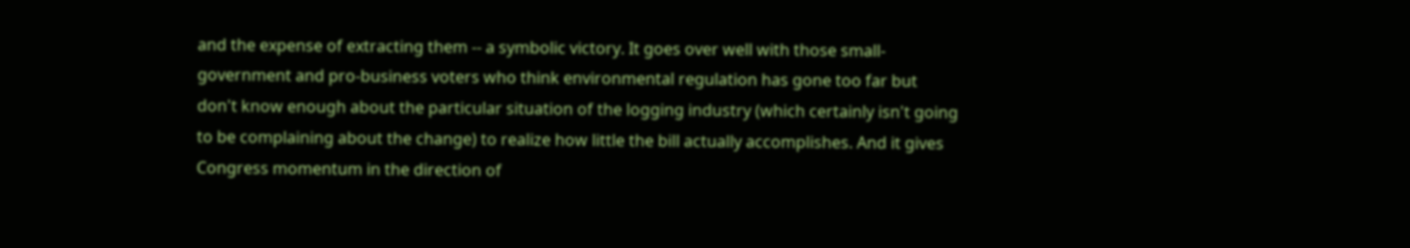and the expense of extracting them -- a symbolic victory. It goes over well with those small-government and pro-business voters who think environmental regulation has gone too far but don't know enough about the particular situation of the logging industry (which certainly isn't going to be complaining about the change) to realize how little the bill actually accomplishes. And it gives Congress momentum in the direction of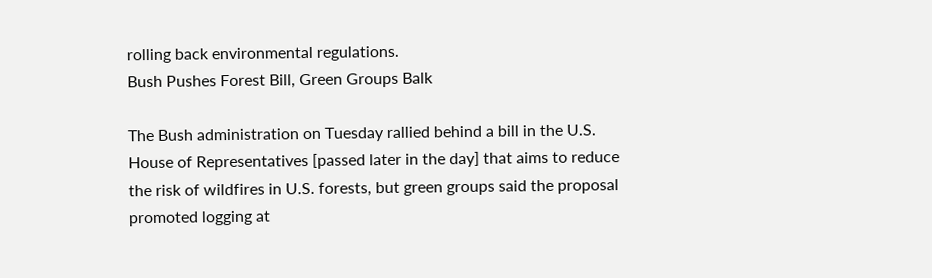rolling back environmental regulations.
Bush Pushes Forest Bill, Green Groups Balk

The Bush administration on Tuesday rallied behind a bill in the U.S. House of Representatives [passed later in the day] that aims to reduce the risk of wildfires in U.S. forests, but green groups said the proposal promoted logging at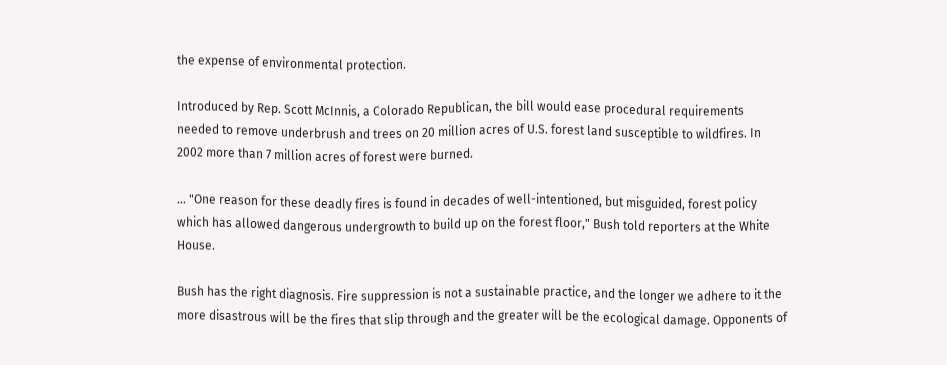the expense of environmental protection.

Introduced by Rep. Scott McInnis, a Colorado Republican, the bill would ease procedural requirements needed to remove underbrush and trees on 20 million acres of U.S. forest land susceptible to wildfires. In 2002 more than 7 million acres of forest were burned.

... "One reason for these deadly fires is found in decades of well-intentioned, but misguided, forest policy which has allowed dangerous undergrowth to build up on the forest floor," Bush told reporters at the White House.

Bush has the right diagnosis. Fire suppression is not a sustainable practice, and the longer we adhere to it the more disastrous will be the fires that slip through and the greater will be the ecological damage. Opponents of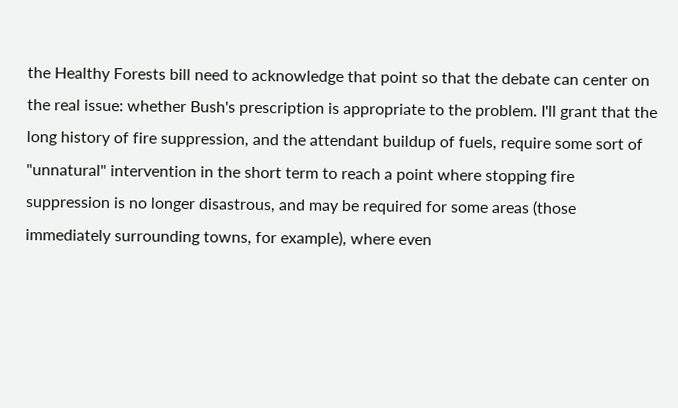the Healthy Forests bill need to acknowledge that point so that the debate can center on the real issue: whether Bush's prescription is appropriate to the problem. I'll grant that the long history of fire suppression, and the attendant buildup of fuels, require some sort of "unnatural" intervention in the short term to reach a point where stopping fire suppression is no longer disastrous, and may be required for some areas (those immediately surrounding towns, for example), where even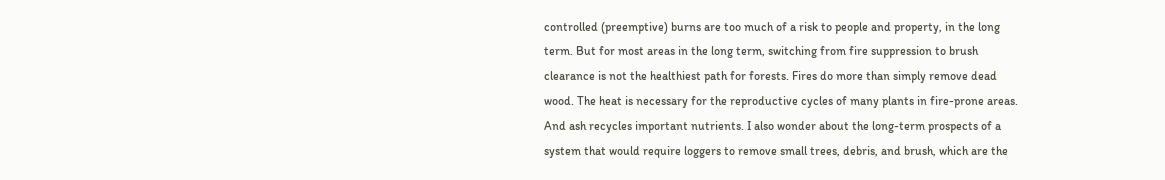controlled (preemptive) burns are too much of a risk to people and property, in the long term. But for most areas in the long term, switching from fire suppression to brush clearance is not the healthiest path for forests. Fires do more than simply remove dead wood. The heat is necessary for the reproductive cycles of many plants in fire-prone areas. And ash recycles important nutrients. I also wonder about the long-term prospects of a system that would require loggers to remove small trees, debris, and brush, which are the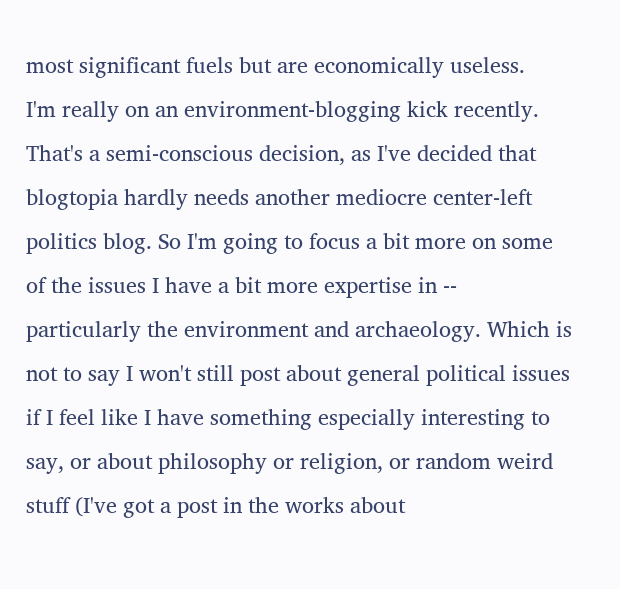most significant fuels but are economically useless.
I'm really on an environment-blogging kick recently. That's a semi-conscious decision, as I've decided that blogtopia hardly needs another mediocre center-left politics blog. So I'm going to focus a bit more on some of the issues I have a bit more expertise in -- particularly the environment and archaeology. Which is not to say I won't still post about general political issues if I feel like I have something especially interesting to say, or about philosophy or religion, or random weird stuff (I've got a post in the works about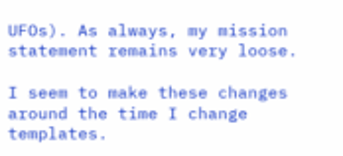UFOs). As always, my mission statement remains very loose.

I seem to make these changes around the time I change templates.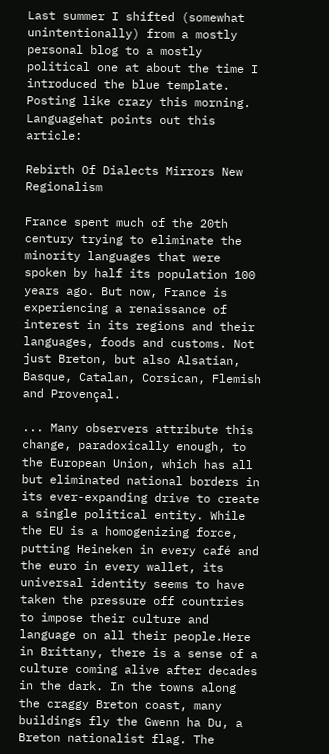Last summer I shifted (somewhat unintentionally) from a mostly personal blog to a mostly political one at about the time I introduced the blue template.
Posting like crazy this morning. Languagehat points out this article:

Rebirth Of Dialects Mirrors New Regionalism

France spent much of the 20th century trying to eliminate the minority languages that were spoken by half its population 100 years ago. But now, France is experiencing a renaissance of interest in its regions and their languages, foods and customs. Not just Breton, but also Alsatian, Basque, Catalan, Corsican, Flemish and Provençal.

... Many observers attribute this change, paradoxically enough, to the European Union, which has all but eliminated national borders in its ever-expanding drive to create a single political entity. While the EU is a homogenizing force, putting Heineken in every café and the euro in every wallet, its universal identity seems to have taken the pressure off countries to impose their culture and language on all their people.Here in Brittany, there is a sense of a culture coming alive after decades in the dark. In the towns along the craggy Breton coast, many buildings fly the Gwenn ha Du, a Breton nationalist flag. The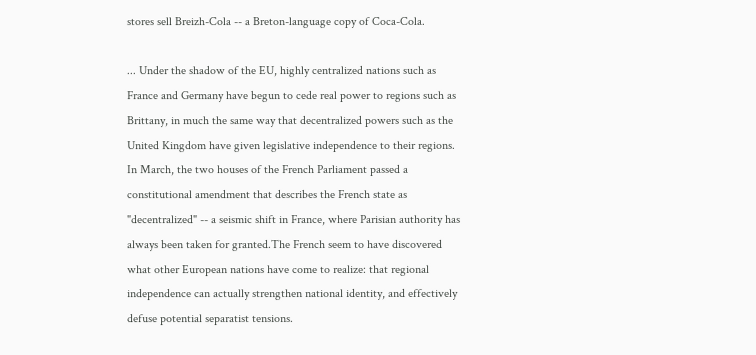stores sell Breizh-Cola -- a Breton-language copy of Coca-Cola.

... Under the shadow of the EU, highly centralized nations such as France and Germany have begun to cede real power to regions such as Brittany, in much the same way that decentralized powers such as the United Kingdom have given legislative independence to their regions. In March, the two houses of the French Parliament passed a constitutional amendment that describes the French state as "decentralized" -- a seismic shift in France, where Parisian authority has always been taken for granted.The French seem to have discovered what other European nations have come to realize: that regional independence can actually strengthen national identity, and effectively defuse potential separatist tensions.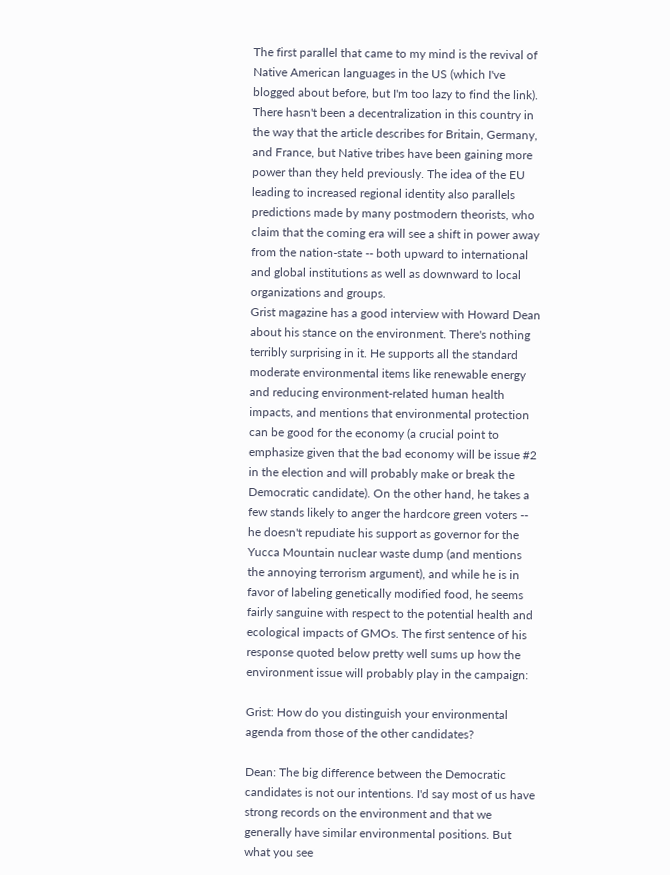The first parallel that came to my mind is the revival of Native American languages in the US (which I've blogged about before, but I'm too lazy to find the link). There hasn't been a decentralization in this country in the way that the article describes for Britain, Germany, and France, but Native tribes have been gaining more power than they held previously. The idea of the EU leading to increased regional identity also parallels predictions made by many postmodern theorists, who claim that the coming era will see a shift in power away from the nation-state -- both upward to international and global institutions as well as downward to local organizations and groups.
Grist magazine has a good interview with Howard Dean about his stance on the environment. There's nothing terribly surprising in it. He supports all the standard moderate environmental items like renewable energy and reducing environment-related human health impacts, and mentions that environmental protection can be good for the economy (a crucial point to emphasize given that the bad economy will be issue #2 in the election and will probably make or break the Democratic candidate). On the other hand, he takes a few stands likely to anger the hardcore green voters -- he doesn't repudiate his support as governor for the Yucca Mountain nuclear waste dump (and mentions the annoying terrorism argument), and while he is in favor of labeling genetically modified food, he seems fairly sanguine with respect to the potential health and ecological impacts of GMOs. The first sentence of his response quoted below pretty well sums up how the environment issue will probably play in the campaign:

Grist: How do you distinguish your environmental agenda from those of the other candidates?

Dean: The big difference between the Democratic candidates is not our intentions. I'd say most of us have strong records on the environment and that we generally have similar environmental positions. But what you see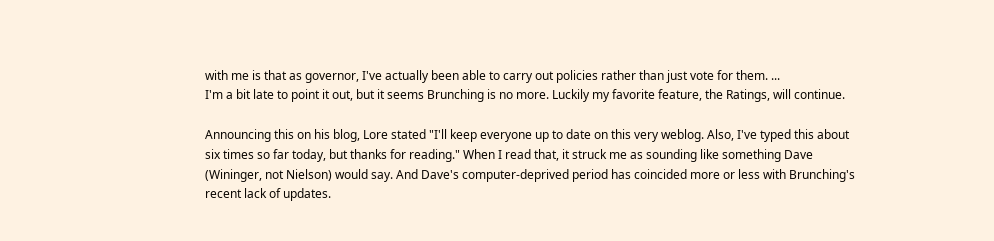with me is that as governor, I've actually been able to carry out policies rather than just vote for them. ...
I'm a bit late to point it out, but it seems Brunching is no more. Luckily my favorite feature, the Ratings, will continue.

Announcing this on his blog, Lore stated "I'll keep everyone up to date on this very weblog. Also, I've typed this about six times so far today, but thanks for reading." When I read that, it struck me as sounding like something Dave (Wininger, not Nielson) would say. And Dave's computer-deprived period has coincided more or less with Brunching's recent lack of updates.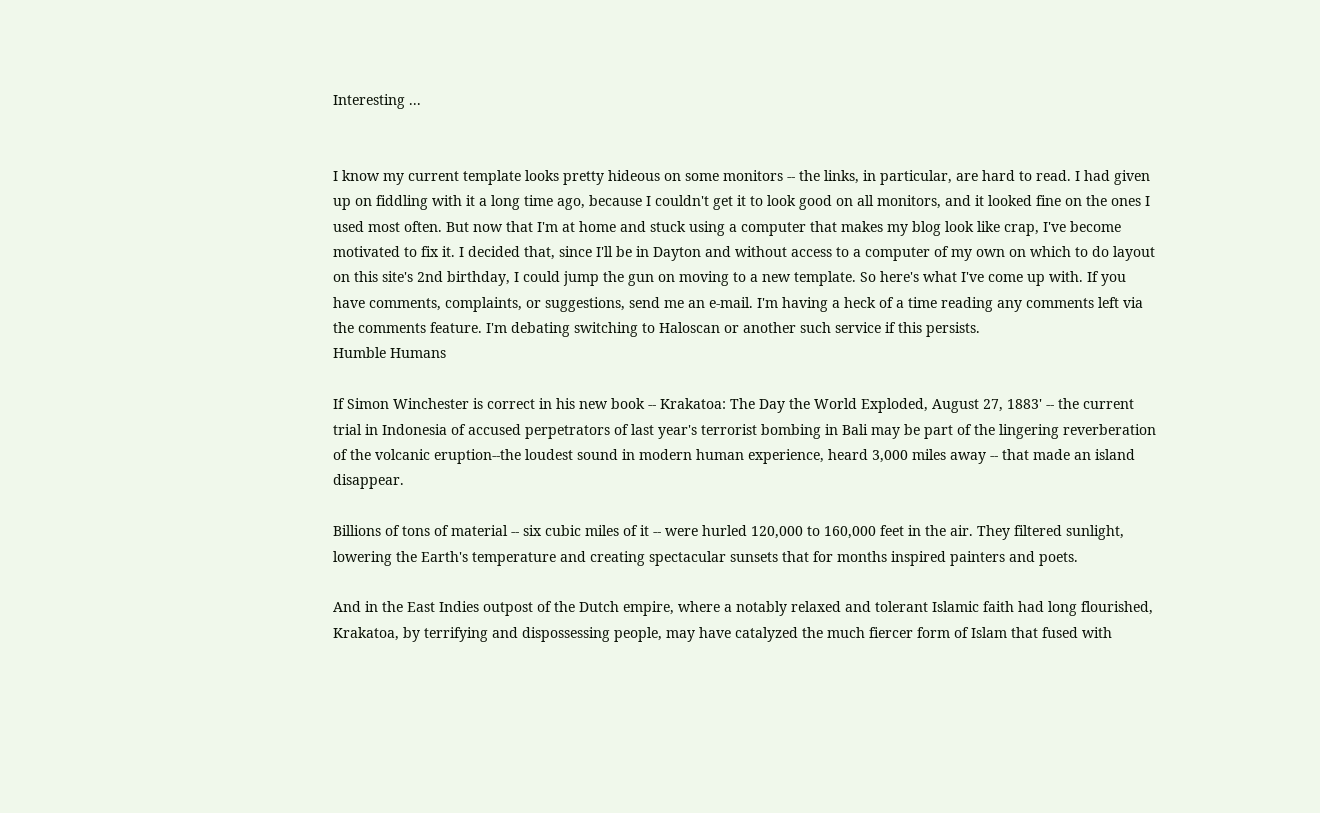Interesting ...


I know my current template looks pretty hideous on some monitors -- the links, in particular, are hard to read. I had given up on fiddling with it a long time ago, because I couldn't get it to look good on all monitors, and it looked fine on the ones I used most often. But now that I'm at home and stuck using a computer that makes my blog look like crap, I've become motivated to fix it. I decided that, since I'll be in Dayton and without access to a computer of my own on which to do layout on this site's 2nd birthday, I could jump the gun on moving to a new template. So here's what I've come up with. If you have comments, complaints, or suggestions, send me an e-mail. I'm having a heck of a time reading any comments left via the comments feature. I'm debating switching to Haloscan or another such service if this persists.
Humble Humans

If Simon Winchester is correct in his new book -- Krakatoa: The Day the World Exploded, August 27, 1883' -- the current trial in Indonesia of accused perpetrators of last year's terrorist bombing in Bali may be part of the lingering reverberation of the volcanic eruption--the loudest sound in modern human experience, heard 3,000 miles away -- that made an island disappear.

Billions of tons of material -- six cubic miles of it -- were hurled 120,000 to 160,000 feet in the air. They filtered sunlight, lowering the Earth's temperature and creating spectacular sunsets that for months inspired painters and poets.

And in the East Indies outpost of the Dutch empire, where a notably relaxed and tolerant Islamic faith had long flourished, Krakatoa, by terrifying and dispossessing people, may have catalyzed the much fiercer form of Islam that fused with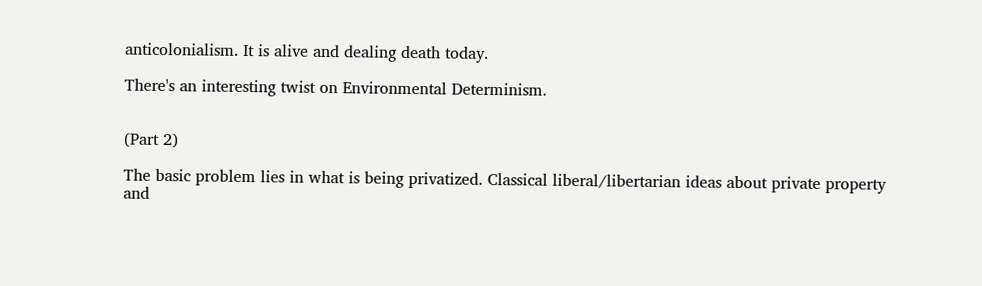anticolonialism. It is alive and dealing death today.

There's an interesting twist on Environmental Determinism.


(Part 2)

The basic problem lies in what is being privatized. Classical liberal/libertarian ideas about private property and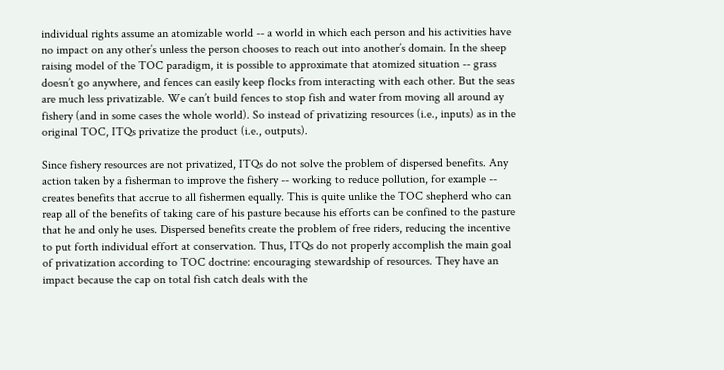individual rights assume an atomizable world -- a world in which each person and his activities have no impact on any other’s unless the person chooses to reach out into another’s domain. In the sheep raising model of the TOC paradigm, it is possible to approximate that atomized situation -- grass doesn’t go anywhere, and fences can easily keep flocks from interacting with each other. But the seas are much less privatizable. We can’t build fences to stop fish and water from moving all around ay fishery (and in some cases the whole world). So instead of privatizing resources (i.e., inputs) as in the original TOC, ITQs privatize the product (i.e., outputs).

Since fishery resources are not privatized, ITQs do not solve the problem of dispersed benefits. Any action taken by a fisherman to improve the fishery -- working to reduce pollution, for example -- creates benefits that accrue to all fishermen equally. This is quite unlike the TOC shepherd who can reap all of the benefits of taking care of his pasture because his efforts can be confined to the pasture that he and only he uses. Dispersed benefits create the problem of free riders, reducing the incentive to put forth individual effort at conservation. Thus, ITQs do not properly accomplish the main goal of privatization according to TOC doctrine: encouraging stewardship of resources. They have an impact because the cap on total fish catch deals with the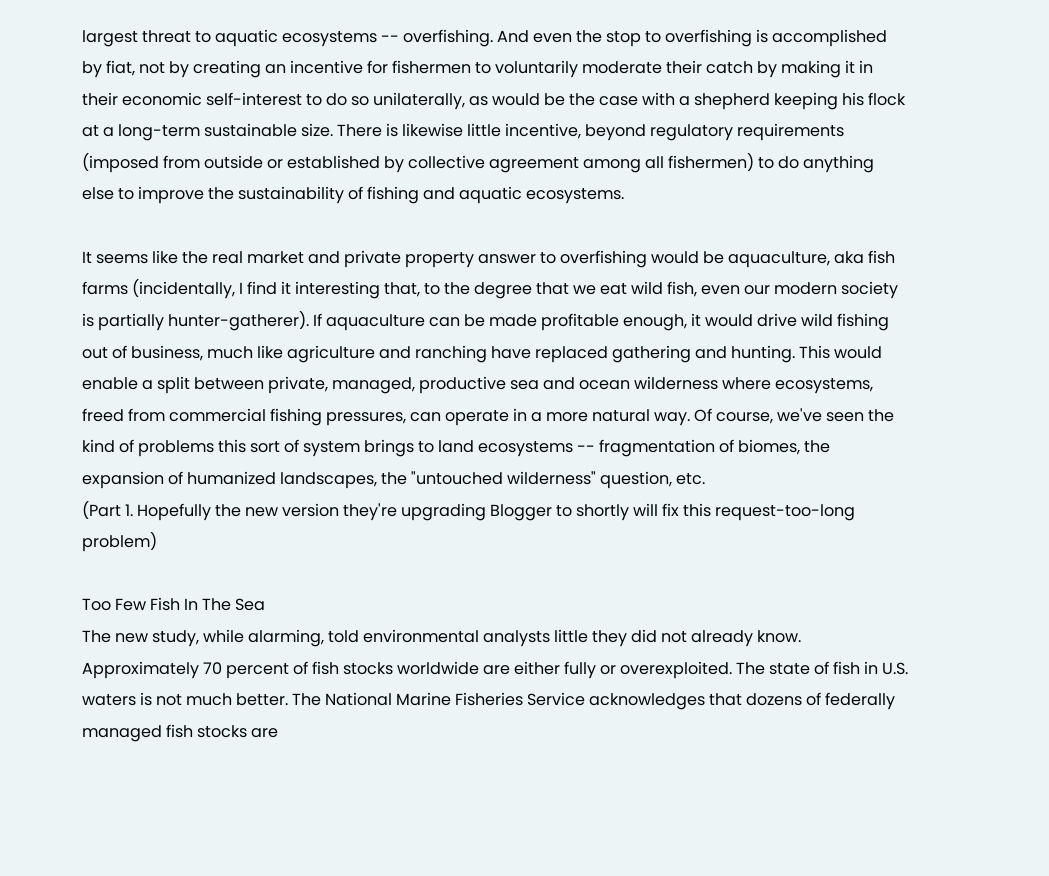largest threat to aquatic ecosystems -- overfishing. And even the stop to overfishing is accomplished by fiat, not by creating an incentive for fishermen to voluntarily moderate their catch by making it in their economic self-interest to do so unilaterally, as would be the case with a shepherd keeping his flock at a long-term sustainable size. There is likewise little incentive, beyond regulatory requirements (imposed from outside or established by collective agreement among all fishermen) to do anything else to improve the sustainability of fishing and aquatic ecosystems.

It seems like the real market and private property answer to overfishing would be aquaculture, aka fish farms (incidentally, I find it interesting that, to the degree that we eat wild fish, even our modern society is partially hunter-gatherer). If aquaculture can be made profitable enough, it would drive wild fishing out of business, much like agriculture and ranching have replaced gathering and hunting. This would enable a split between private, managed, productive sea and ocean wilderness where ecosystems, freed from commercial fishing pressures, can operate in a more natural way. Of course, we've seen the kind of problems this sort of system brings to land ecosystems -- fragmentation of biomes, the expansion of humanized landscapes, the "untouched wilderness" question, etc.
(Part 1. Hopefully the new version they're upgrading Blogger to shortly will fix this request-too-long problem)

Too Few Fish In The Sea
The new study, while alarming, told environmental analysts little they did not already know. Approximately 70 percent of fish stocks worldwide are either fully or overexploited. The state of fish in U.S. waters is not much better. The National Marine Fisheries Service acknowledges that dozens of federally managed fish stocks are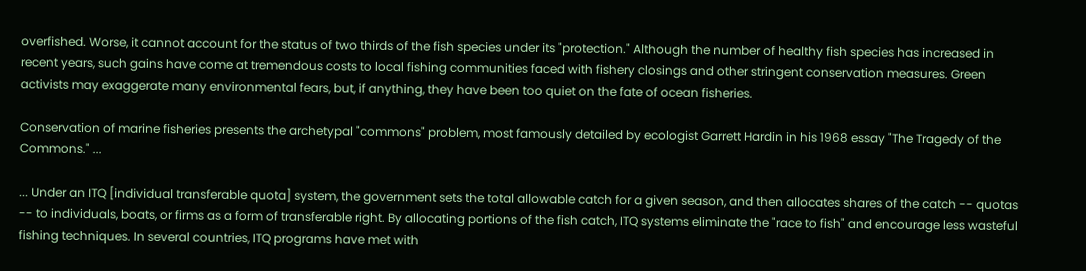overfished. Worse, it cannot account for the status of two thirds of the fish species under its "protection." Although the number of healthy fish species has increased in recent years, such gains have come at tremendous costs to local fishing communities faced with fishery closings and other stringent conservation measures. Green activists may exaggerate many environmental fears, but, if anything, they have been too quiet on the fate of ocean fisheries.

Conservation of marine fisheries presents the archetypal "commons" problem, most famously detailed by ecologist Garrett Hardin in his 1968 essay "The Tragedy of the Commons." ...

... Under an ITQ [individual transferable quota] system, the government sets the total allowable catch for a given season, and then allocates shares of the catch -- quotas -- to individuals, boats, or firms as a form of transferable right. By allocating portions of the fish catch, ITQ systems eliminate the "race to fish" and encourage less wasteful fishing techniques. In several countries, ITQ programs have met with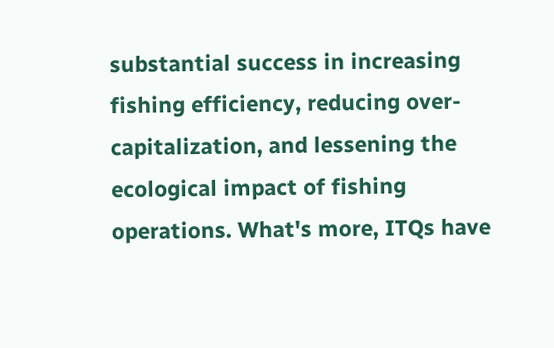substantial success in increasing fishing efficiency, reducing over-capitalization, and lessening the ecological impact of fishing operations. What's more, ITQs have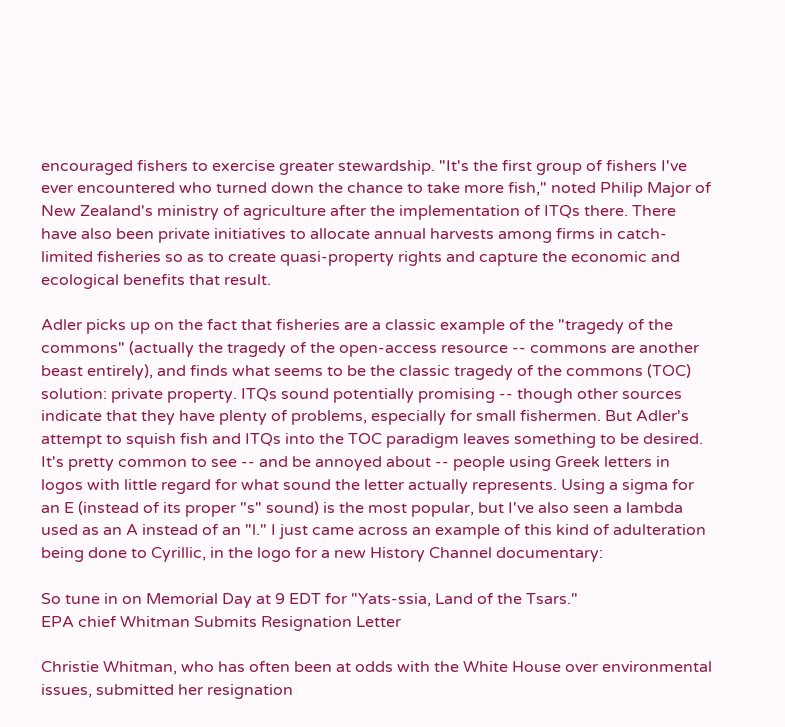encouraged fishers to exercise greater stewardship. "It's the first group of fishers I've ever encountered who turned down the chance to take more fish," noted Philip Major of New Zealand's ministry of agriculture after the implementation of ITQs there. There have also been private initiatives to allocate annual harvests among firms in catch-limited fisheries so as to create quasi-property rights and capture the economic and ecological benefits that result.

Adler picks up on the fact that fisheries are a classic example of the "tragedy of the commons" (actually the tragedy of the open-access resource -- commons are another beast entirely), and finds what seems to be the classic tragedy of the commons (TOC) solution: private property. ITQs sound potentially promising -- though other sources indicate that they have plenty of problems, especially for small fishermen. But Adler's attempt to squish fish and ITQs into the TOC paradigm leaves something to be desired.
It's pretty common to see -- and be annoyed about -- people using Greek letters in logos with little regard for what sound the letter actually represents. Using a sigma for an E (instead of its proper "s" sound) is the most popular, but I've also seen a lambda used as an A instead of an "l." I just came across an example of this kind of adulteration being done to Cyrillic, in the logo for a new History Channel documentary:

So tune in on Memorial Day at 9 EDT for "Yats-ssia, Land of the Tsars."
EPA chief Whitman Submits Resignation Letter

Christie Whitman, who has often been at odds with the White House over environmental issues, submitted her resignation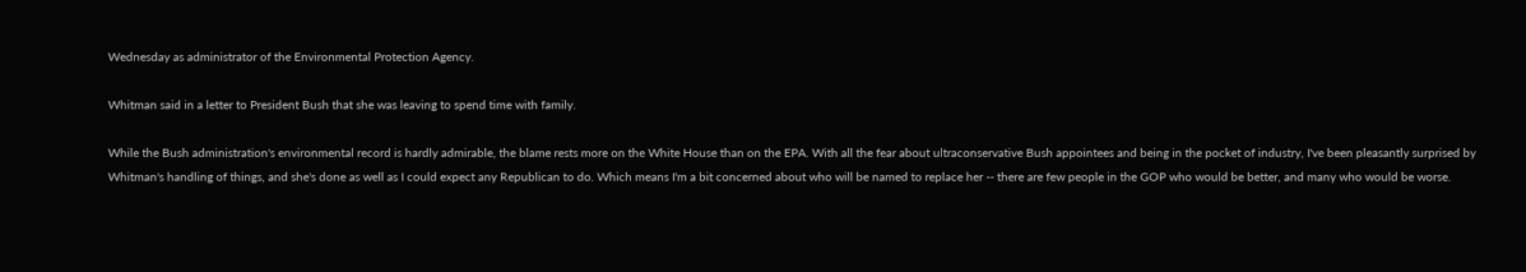Wednesday as administrator of the Environmental Protection Agency.

Whitman said in a letter to President Bush that she was leaving to spend time with family.

While the Bush administration's environmental record is hardly admirable, the blame rests more on the White House than on the EPA. With all the fear about ultraconservative Bush appointees and being in the pocket of industry, I've been pleasantly surprised by Whitman's handling of things, and she's done as well as I could expect any Republican to do. Which means I'm a bit concerned about who will be named to replace her -- there are few people in the GOP who would be better, and many who would be worse.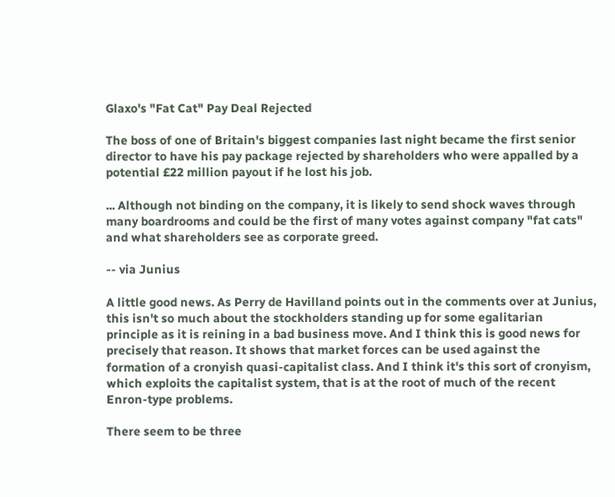Glaxo's "Fat Cat" Pay Deal Rejected

The boss of one of Britain's biggest companies last night became the first senior director to have his pay package rejected by shareholders who were appalled by a potential £22 million payout if he lost his job.

... Although not binding on the company, it is likely to send shock waves through many boardrooms and could be the first of many votes against company "fat cats" and what shareholders see as corporate greed.

-- via Junius

A little good news. As Perry de Havilland points out in the comments over at Junius, this isn't so much about the stockholders standing up for some egalitarian principle as it is reining in a bad business move. And I think this is good news for precisely that reason. It shows that market forces can be used against the formation of a cronyish quasi-capitalist class. And I think it's this sort of cronyism, which exploits the capitalist system, that is at the root of much of the recent Enron-type problems.

There seem to be three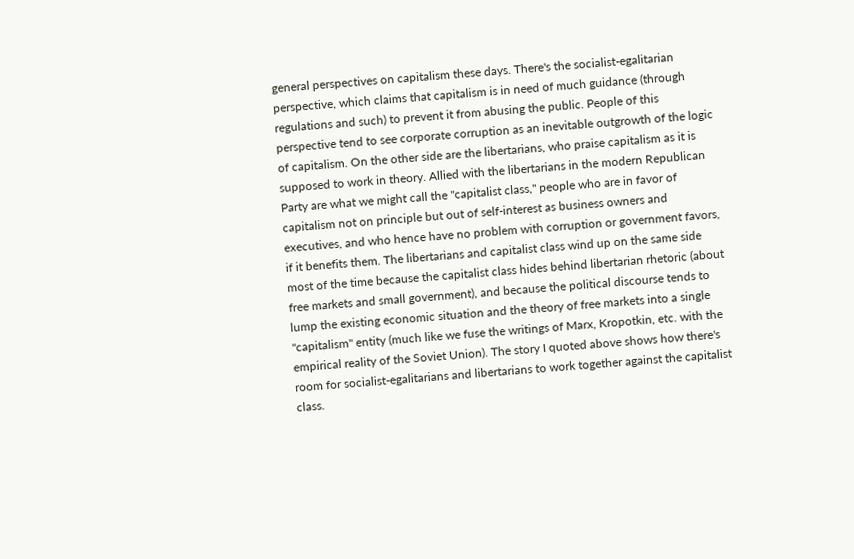general perspectives on capitalism these days. There's the socialist-egalitarian perspective, which claims that capitalism is in need of much guidance (through regulations and such) to prevent it from abusing the public. People of this perspective tend to see corporate corruption as an inevitable outgrowth of the logic of capitalism. On the other side are the libertarians, who praise capitalism as it is supposed to work in theory. Allied with the libertarians in the modern Republican Party are what we might call the "capitalist class," people who are in favor of capitalism not on principle but out of self-interest as business owners and executives, and who hence have no problem with corruption or government favors, if it benefits them. The libertarians and capitalist class wind up on the same side most of the time because the capitalist class hides behind libertarian rhetoric (about free markets and small government), and because the political discourse tends to lump the existing economic situation and the theory of free markets into a single "capitalism" entity (much like we fuse the writings of Marx, Kropotkin, etc. with the empirical reality of the Soviet Union). The story I quoted above shows how there's room for socialist-egalitarians and libertarians to work together against the capitalist class.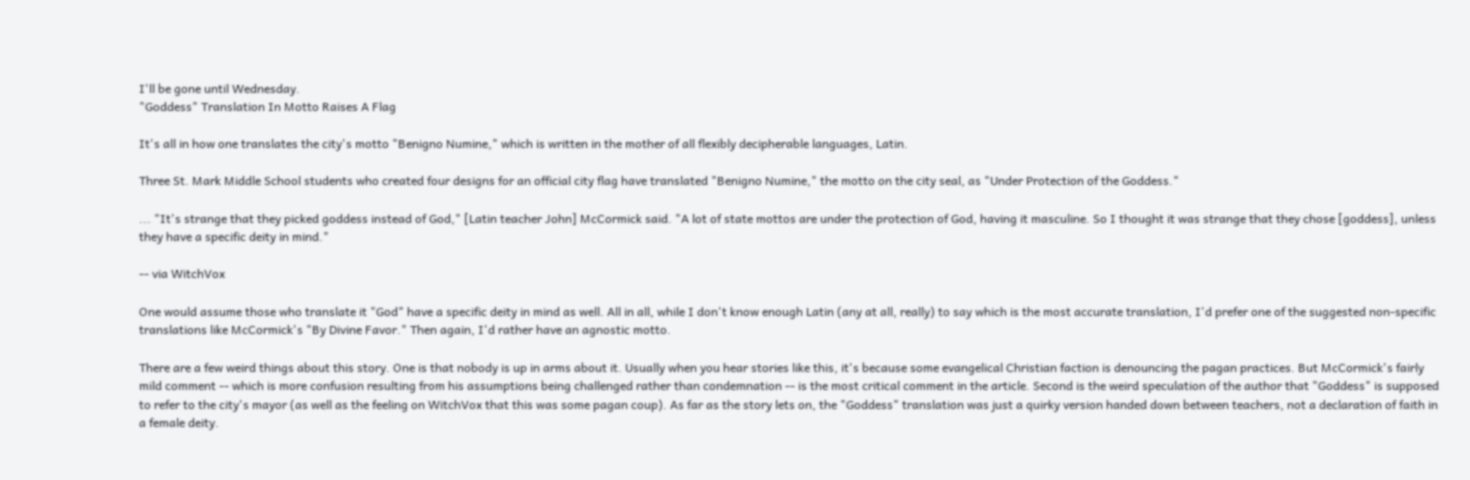I'll be gone until Wednesday.
"Goddess" Translation In Motto Raises A Flag

It's all in how one translates the city's motto "Benigno Numine," which is written in the mother of all flexibly decipherable languages, Latin.

Three St. Mark Middle School students who created four designs for an official city flag have translated "Benigno Numine," the motto on the city seal, as "Under Protection of the Goddess."

... "It's strange that they picked goddess instead of God," [Latin teacher John] McCormick said. "A lot of state mottos are under the protection of God, having it masculine. So I thought it was strange that they chose [goddess], unless they have a specific deity in mind."

-- via WitchVox

One would assume those who translate it "God" have a specific deity in mind as well. All in all, while I don't know enough Latin (any at all, really) to say which is the most accurate translation, I'd prefer one of the suggested non-specific translations like McCormick's "By Divine Favor." Then again, I'd rather have an agnostic motto.

There are a few weird things about this story. One is that nobody is up in arms about it. Usually when you hear stories like this, it's because some evangelical Christian faction is denouncing the pagan practices. But McCormick's fairly mild comment -- which is more confusion resulting from his assumptions being challenged rather than condemnation -- is the most critical comment in the article. Second is the weird speculation of the author that "Goddess" is supposed to refer to the city's mayor (as well as the feeling on WitchVox that this was some pagan coup). As far as the story lets on, the "Goddess" translation was just a quirky version handed down between teachers, not a declaration of faith in a female deity.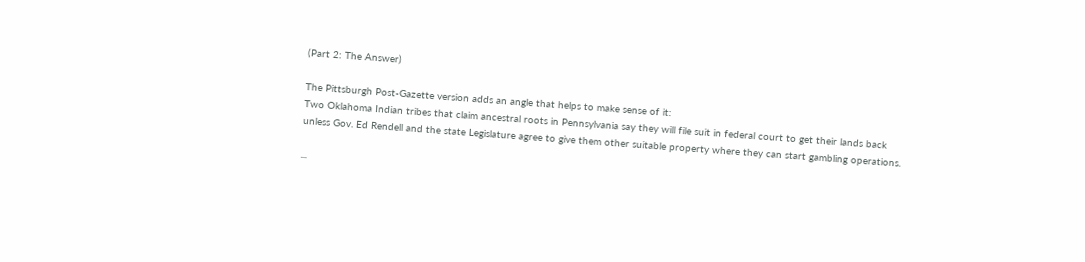(Part 2: The Answer)

The Pittsburgh Post-Gazette version adds an angle that helps to make sense of it:
Two Oklahoma Indian tribes that claim ancestral roots in Pennsylvania say they will file suit in federal court to get their lands back unless Gov. Ed Rendell and the state Legislature agree to give them other suitable property where they can start gambling operations.

...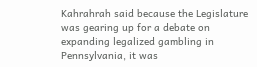Kahrahrah said because the Legislature was gearing up for a debate on expanding legalized gambling in Pennsylvania, it was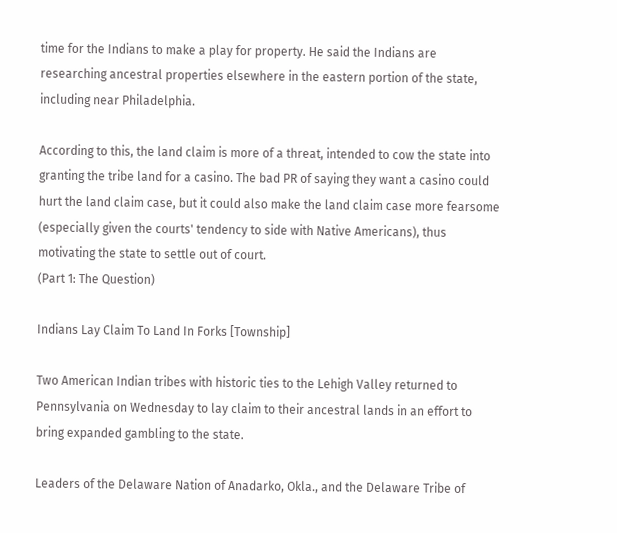time for the Indians to make a play for property. He said the Indians are researching ancestral properties elsewhere in the eastern portion of the state, including near Philadelphia.

According to this, the land claim is more of a threat, intended to cow the state into granting the tribe land for a casino. The bad PR of saying they want a casino could hurt the land claim case, but it could also make the land claim case more fearsome (especially given the courts' tendency to side with Native Americans), thus motivating the state to settle out of court.
(Part 1: The Question)

Indians Lay Claim To Land In Forks [Township]

Two American Indian tribes with historic ties to the Lehigh Valley returned to Pennsylvania on Wednesday to lay claim to their ancestral lands in an effort to bring expanded gambling to the state.

Leaders of the Delaware Nation of Anadarko, Okla., and the Delaware Tribe of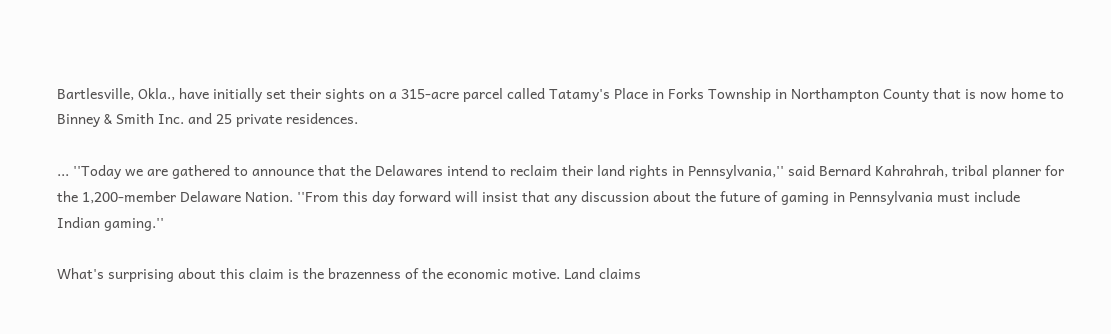Bartlesville, Okla., have initially set their sights on a 315-acre parcel called Tatamy's Place in Forks Township in Northampton County that is now home to Binney & Smith Inc. and 25 private residences.

... ''Today we are gathered to announce that the Delawares intend to reclaim their land rights in Pennsylvania,'' said Bernard Kahrahrah, tribal planner for the 1,200-member Delaware Nation. ''From this day forward will insist that any discussion about the future of gaming in Pennsylvania must include Indian gaming.''

What's surprising about this claim is the brazenness of the economic motive. Land claims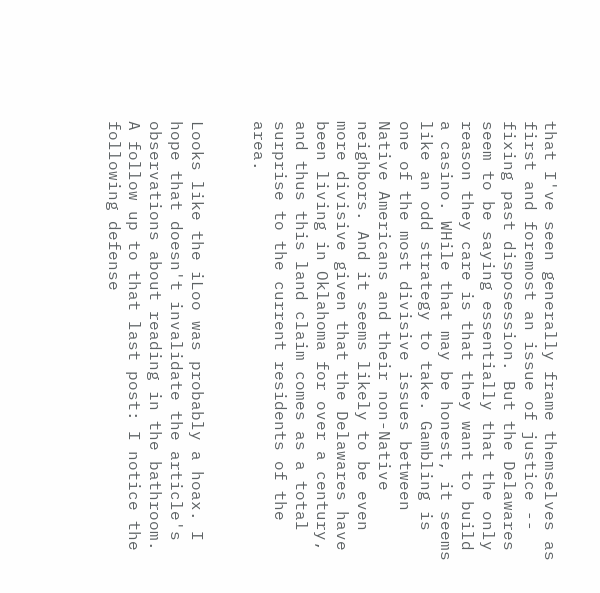that I've seen generally frame themselves as first and foremost an issue of justice -- fixing past disposession. But the Delawares seem to be saying essentially that the only reason they care is that they want to build a casino. WHile that may be honest, it seems like an odd strategy to take. Gambling is one of the most divisive issues between Native Americans and their non-Native neighbors. And it seems likely to be even more divisive given that the Delawares have been living in Oklahoma for over a century, and thus this land claim comes as a total surprise to the current residents of the area.


Looks like the iLoo was probably a hoax. I hope that doesn't invalidate the article's observations about reading in the bathroom.
A follow up to that last post: I notice the following defense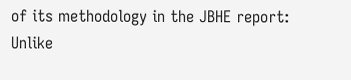of its methodology in the JBHE report:
Unlike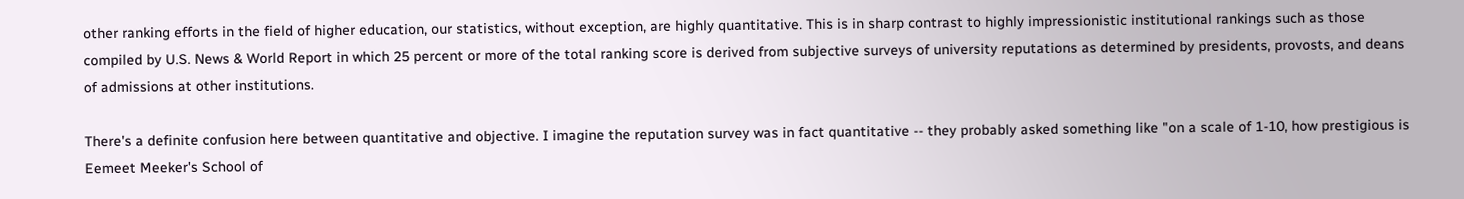other ranking efforts in the field of higher education, our statistics, without exception, are highly quantitative. This is in sharp contrast to highly impressionistic institutional rankings such as those compiled by U.S. News & World Report in which 25 percent or more of the total ranking score is derived from subjective surveys of university reputations as determined by presidents, provosts, and deans of admissions at other institutions.

There's a definite confusion here between quantitative and objective. I imagine the reputation survey was in fact quantitative -- they probably asked something like "on a scale of 1-10, how prestigious is Eemeet Meeker's School of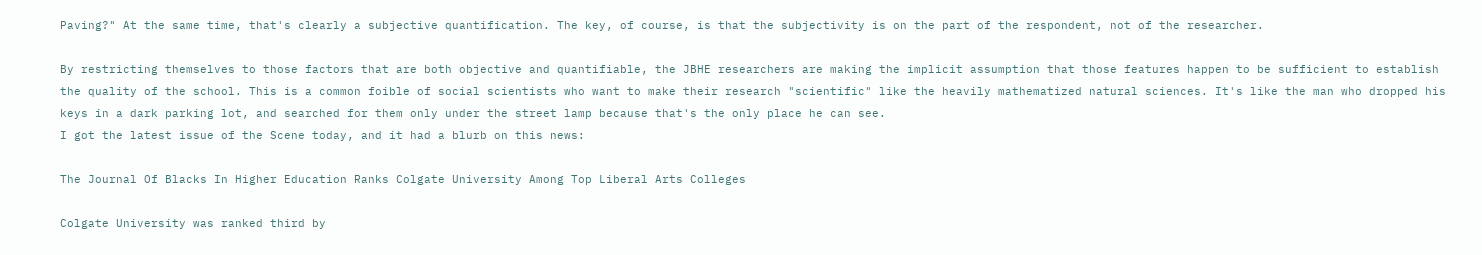Paving?" At the same time, that's clearly a subjective quantification. The key, of course, is that the subjectivity is on the part of the respondent, not of the researcher.

By restricting themselves to those factors that are both objective and quantifiable, the JBHE researchers are making the implicit assumption that those features happen to be sufficient to establish the quality of the school. This is a common foible of social scientists who want to make their research "scientific" like the heavily mathematized natural sciences. It's like the man who dropped his keys in a dark parking lot, and searched for them only under the street lamp because that's the only place he can see.
I got the latest issue of the Scene today, and it had a blurb on this news:

The Journal Of Blacks In Higher Education Ranks Colgate University Among Top Liberal Arts Colleges

Colgate University was ranked third by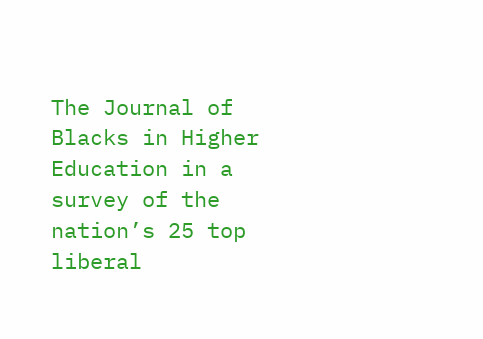The Journal of Blacks in Higher Education in a survey of the nation’s 25 top liberal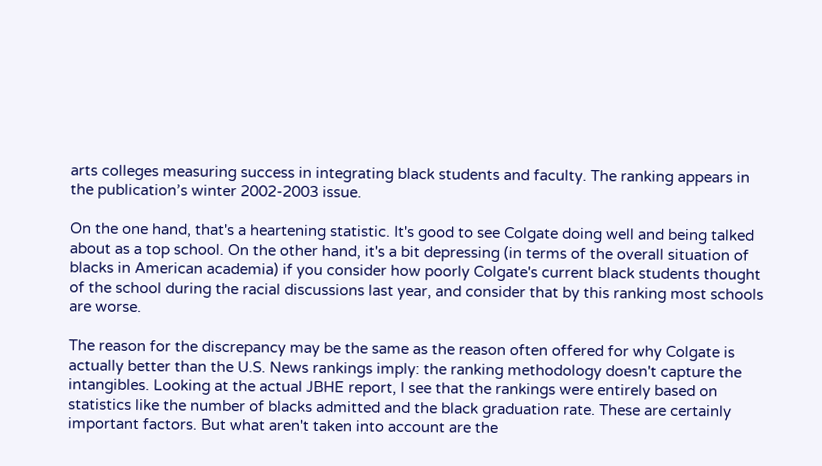arts colleges measuring success in integrating black students and faculty. The ranking appears in the publication’s winter 2002-2003 issue.

On the one hand, that's a heartening statistic. It's good to see Colgate doing well and being talked about as a top school. On the other hand, it's a bit depressing (in terms of the overall situation of blacks in American academia) if you consider how poorly Colgate's current black students thought of the school during the racial discussions last year, and consider that by this ranking most schools are worse.

The reason for the discrepancy may be the same as the reason often offered for why Colgate is actually better than the U.S. News rankings imply: the ranking methodology doesn't capture the intangibles. Looking at the actual JBHE report, I see that the rankings were entirely based on statistics like the number of blacks admitted and the black graduation rate. These are certainly important factors. But what aren't taken into account are the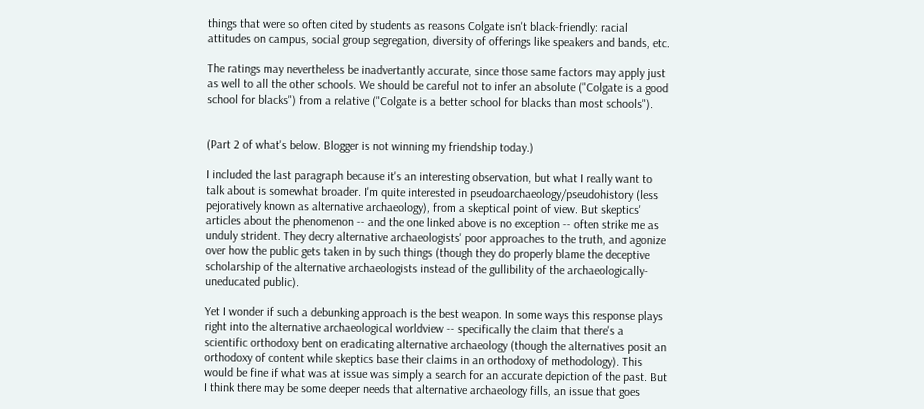things that were so often cited by students as reasons Colgate isn't black-friendly: racial attitudes on campus, social group segregation, diversity of offerings like speakers and bands, etc.

The ratings may nevertheless be inadvertantly accurate, since those same factors may apply just as well to all the other schools. We should be careful not to infer an absolute ("Colgate is a good school for blacks") from a relative ("Colgate is a better school for blacks than most schools").


(Part 2 of what's below. Blogger is not winning my friendship today.)

I included the last paragraph because it's an interesting observation, but what I really want to talk about is somewhat broader. I'm quite interested in pseudoarchaeology/pseudohistory (less pejoratively known as alternative archaeology), from a skeptical point of view. But skeptics' articles about the phenomenon -- and the one linked above is no exception -- often strike me as unduly strident. They decry alternative archaeologists' poor approaches to the truth, and agonize over how the public gets taken in by such things (though they do properly blame the deceptive scholarship of the alternative archaeologists instead of the gullibility of the archaeologically-uneducated public).

Yet I wonder if such a debunking approach is the best weapon. In some ways this response plays right into the alternative archaeological worldview -- specifically the claim that there's a scientific orthodoxy bent on eradicating alternative archaeology (though the alternatives posit an orthodoxy of content while skeptics base their claims in an orthodoxy of methodology). This would be fine if what was at issue was simply a search for an accurate depiction of the past. But I think there may be some deeper needs that alternative archaeology fills, an issue that goes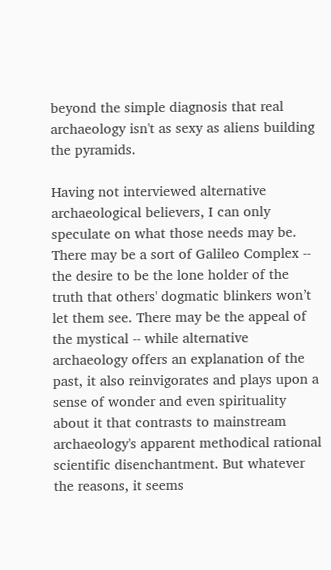beyond the simple diagnosis that real archaeology isn't as sexy as aliens building the pyramids.

Having not interviewed alternative archaeological believers, I can only speculate on what those needs may be. There may be a sort of Galileo Complex -- the desire to be the lone holder of the truth that others' dogmatic blinkers won’t let them see. There may be the appeal of the mystical -- while alternative archaeology offers an explanation of the past, it also reinvigorates and plays upon a sense of wonder and even spirituality about it that contrasts to mainstream archaeology's apparent methodical rational scientific disenchantment. But whatever the reasons, it seems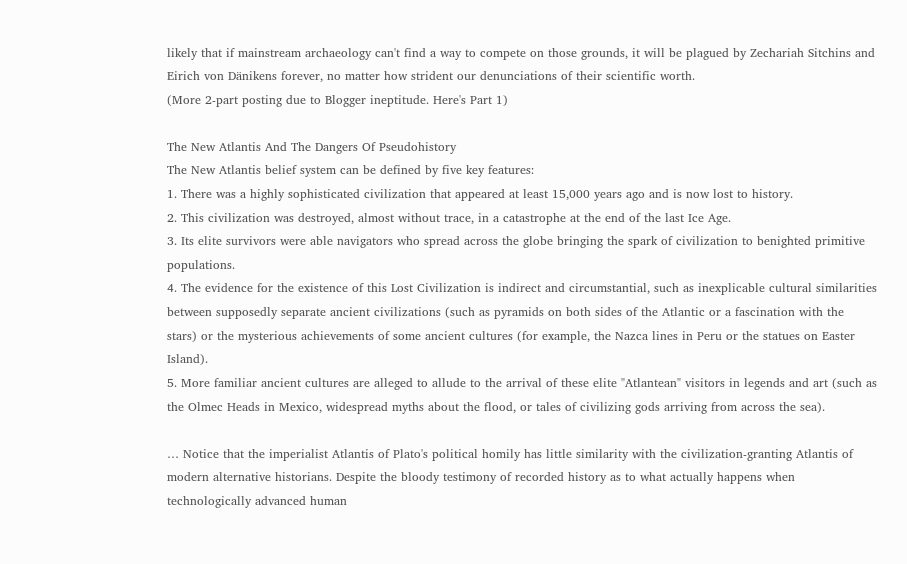likely that if mainstream archaeology can't find a way to compete on those grounds, it will be plagued by Zechariah Sitchins and Eirich von Dänikens forever, no matter how strident our denunciations of their scientific worth.
(More 2-part posting due to Blogger ineptitude. Here's Part 1)

The New Atlantis And The Dangers Of Pseudohistory
The New Atlantis belief system can be defined by five key features:
1. There was a highly sophisticated civilization that appeared at least 15,000 years ago and is now lost to history.
2. This civilization was destroyed, almost without trace, in a catastrophe at the end of the last Ice Age.
3. Its elite survivors were able navigators who spread across the globe bringing the spark of civilization to benighted primitive populations.
4. The evidence for the existence of this Lost Civilization is indirect and circumstantial, such as inexplicable cultural similarities between supposedly separate ancient civilizations (such as pyramids on both sides of the Atlantic or a fascination with the stars) or the mysterious achievements of some ancient cultures (for example, the Nazca lines in Peru or the statues on Easter Island).
5. More familiar ancient cultures are alleged to allude to the arrival of these elite "Atlantean" visitors in legends and art (such as the Olmec Heads in Mexico, widespread myths about the flood, or tales of civilizing gods arriving from across the sea).

… Notice that the imperialist Atlantis of Plato's political homily has little similarity with the civilization-granting Atlantis of modern alternative historians. Despite the bloody testimony of recorded history as to what actually happens when technologically advanced human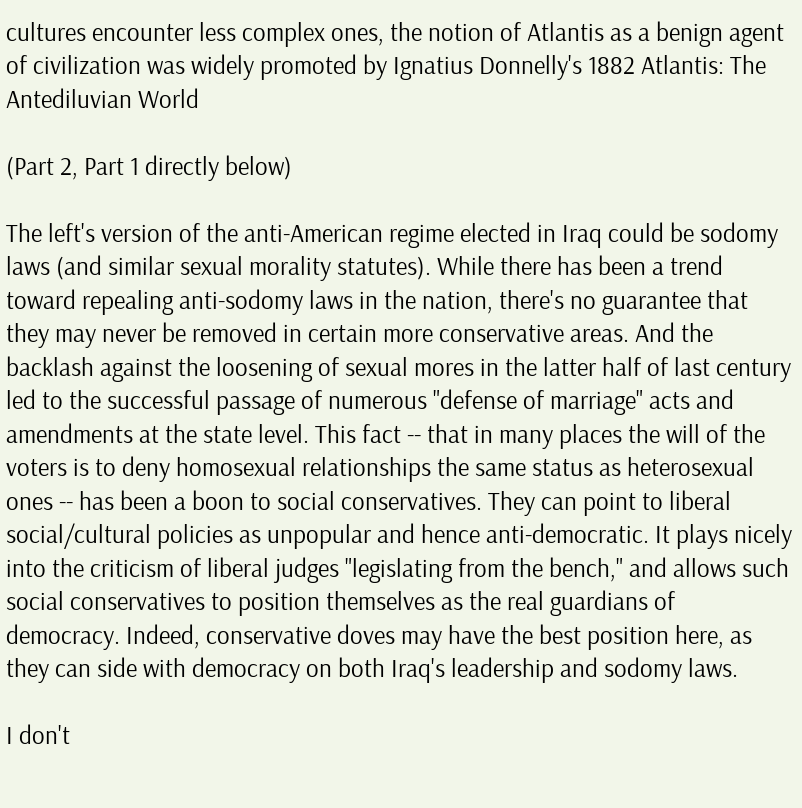cultures encounter less complex ones, the notion of Atlantis as a benign agent of civilization was widely promoted by Ignatius Donnelly's 1882 Atlantis: The Antediluvian World

(Part 2, Part 1 directly below)

The left's version of the anti-American regime elected in Iraq could be sodomy laws (and similar sexual morality statutes). While there has been a trend toward repealing anti-sodomy laws in the nation, there's no guarantee that they may never be removed in certain more conservative areas. And the backlash against the loosening of sexual mores in the latter half of last century led to the successful passage of numerous "defense of marriage" acts and amendments at the state level. This fact -- that in many places the will of the voters is to deny homosexual relationships the same status as heterosexual ones -- has been a boon to social conservatives. They can point to liberal social/cultural policies as unpopular and hence anti-democratic. It plays nicely into the criticism of liberal judges "legislating from the bench," and allows such social conservatives to position themselves as the real guardians of democracy. Indeed, conservative doves may have the best position here, as they can side with democracy on both Iraq's leadership and sodomy laws.

I don't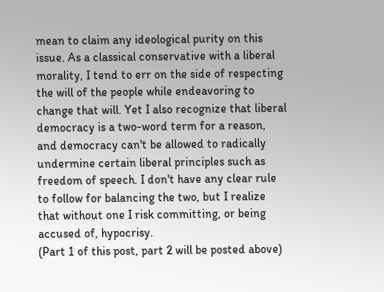mean to claim any ideological purity on this issue. As a classical conservative with a liberal morality, I tend to err on the side of respecting the will of the people while endeavoring to change that will. Yet I also recognize that liberal democracy is a two-word term for a reason, and democracy can't be allowed to radically undermine certain liberal principles such as freedom of speech. I don't have any clear rule to follow for balancing the two, but I realize that without one I risk committing, or being accused of, hypocrisy.
(Part 1 of this post, part 2 will be posted above)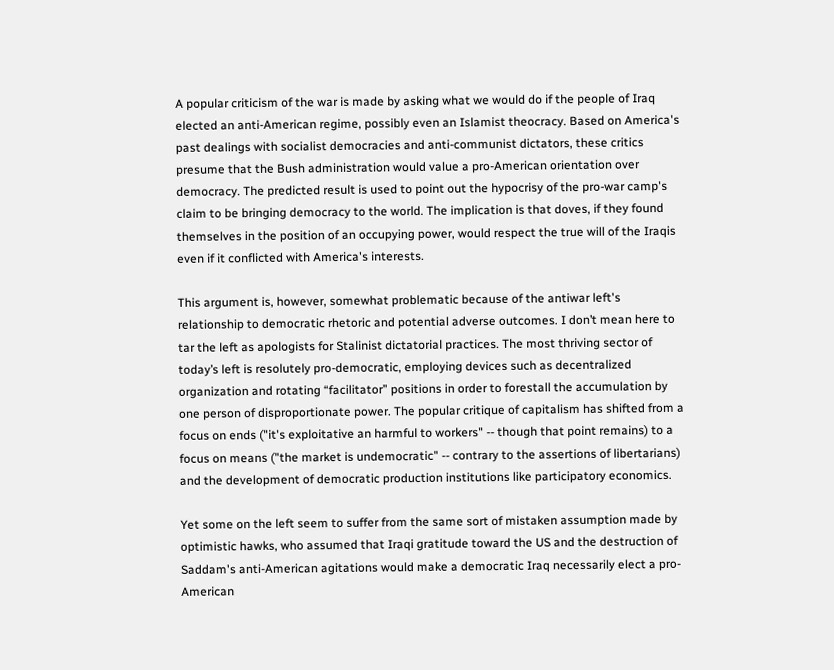A popular criticism of the war is made by asking what we would do if the people of Iraq elected an anti-American regime, possibly even an Islamist theocracy. Based on America's past dealings with socialist democracies and anti-communist dictators, these critics presume that the Bush administration would value a pro-American orientation over democracy. The predicted result is used to point out the hypocrisy of the pro-war camp's claim to be bringing democracy to the world. The implication is that doves, if they found themselves in the position of an occupying power, would respect the true will of the Iraqis even if it conflicted with America's interests.

This argument is, however, somewhat problematic because of the antiwar left's relationship to democratic rhetoric and potential adverse outcomes. I don’t mean here to tar the left as apologists for Stalinist dictatorial practices. The most thriving sector of today’s left is resolutely pro-democratic, employing devices such as decentralized organization and rotating “facilitator” positions in order to forestall the accumulation by one person of disproportionate power. The popular critique of capitalism has shifted from a focus on ends ("it's exploitative an harmful to workers" -- though that point remains) to a focus on means ("the market is undemocratic" -- contrary to the assertions of libertarians) and the development of democratic production institutions like participatory economics.

Yet some on the left seem to suffer from the same sort of mistaken assumption made by optimistic hawks, who assumed that Iraqi gratitude toward the US and the destruction of Saddam's anti-American agitations would make a democratic Iraq necessarily elect a pro-American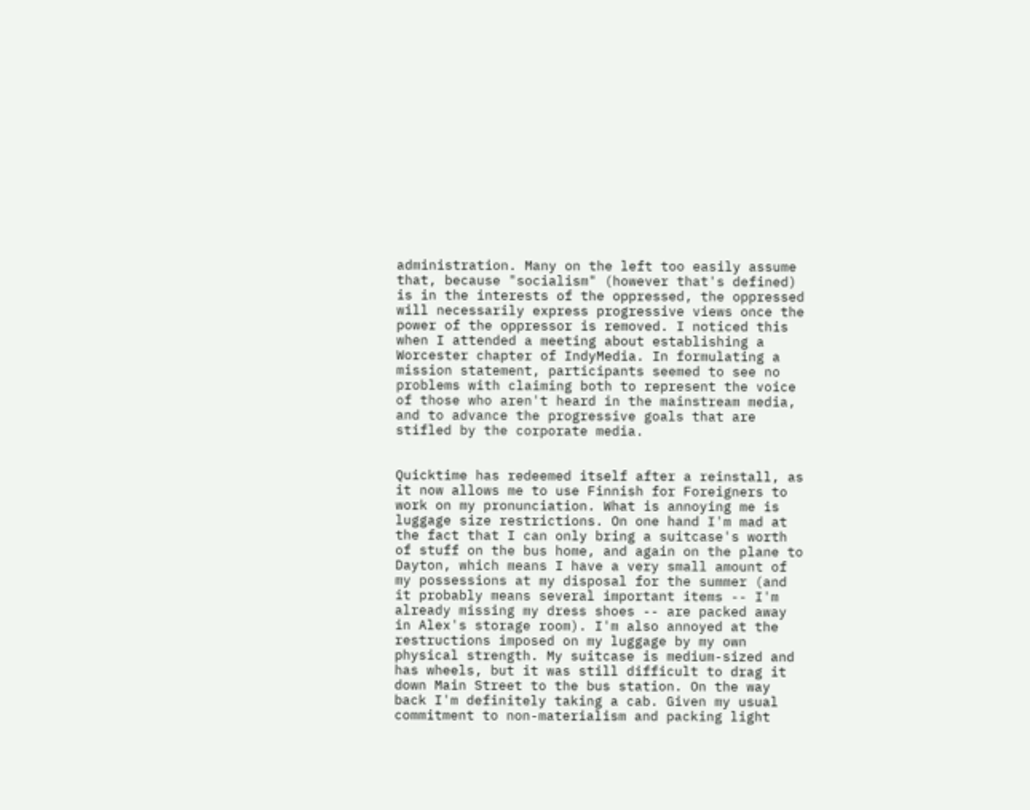administration. Many on the left too easily assume that, because "socialism" (however that's defined) is in the interests of the oppressed, the oppressed will necessarily express progressive views once the power of the oppressor is removed. I noticed this when I attended a meeting about establishing a Worcester chapter of IndyMedia. In formulating a mission statement, participants seemed to see no problems with claiming both to represent the voice of those who aren't heard in the mainstream media, and to advance the progressive goals that are stifled by the corporate media.


Quicktime has redeemed itself after a reinstall, as it now allows me to use Finnish for Foreigners to work on my pronunciation. What is annoying me is luggage size restrictions. On one hand I'm mad at the fact that I can only bring a suitcase's worth of stuff on the bus home, and again on the plane to Dayton, which means I have a very small amount of my possessions at my disposal for the summer (and it probably means several important items -- I'm already missing my dress shoes -- are packed away in Alex's storage room). I'm also annoyed at the restructions imposed on my luggage by my own physical strength. My suitcase is medium-sized and has wheels, but it was still difficult to drag it down Main Street to the bus station. On the way back I'm definitely taking a cab. Given my usual commitment to non-materialism and packing light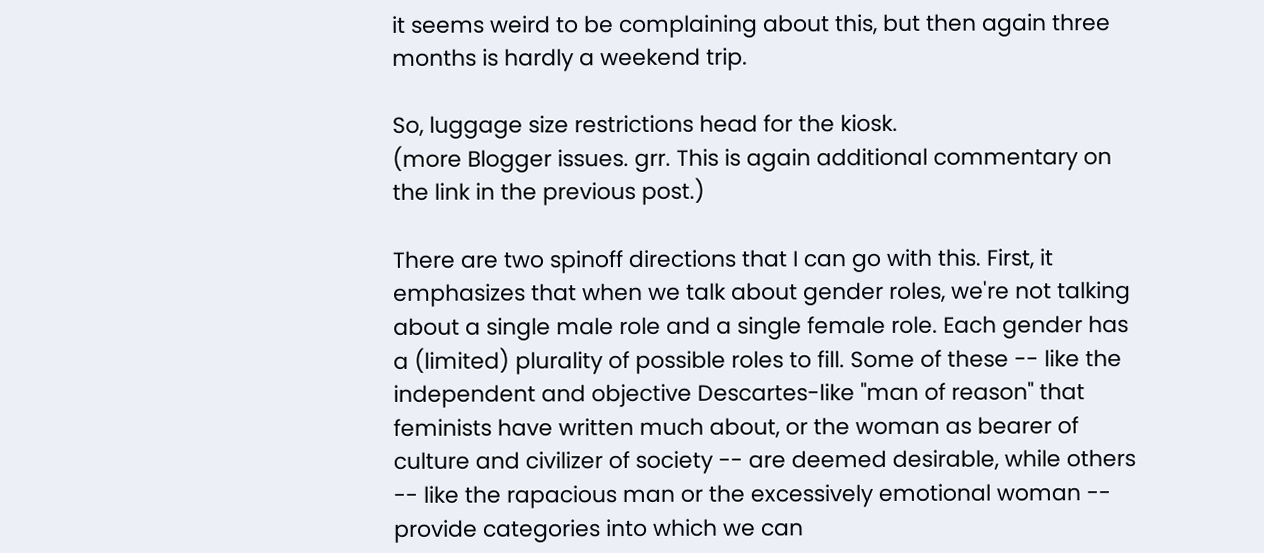it seems weird to be complaining about this, but then again three months is hardly a weekend trip.

So, luggage size restrictions head for the kiosk.
(more Blogger issues. grr. This is again additional commentary on the link in the previous post.)

There are two spinoff directions that I can go with this. First, it emphasizes that when we talk about gender roles, we're not talking about a single male role and a single female role. Each gender has a (limited) plurality of possible roles to fill. Some of these -- like the independent and objective Descartes-like "man of reason" that feminists have written much about, or the woman as bearer of culture and civilizer of society -- are deemed desirable, while others -- like the rapacious man or the excessively emotional woman -- provide categories into which we can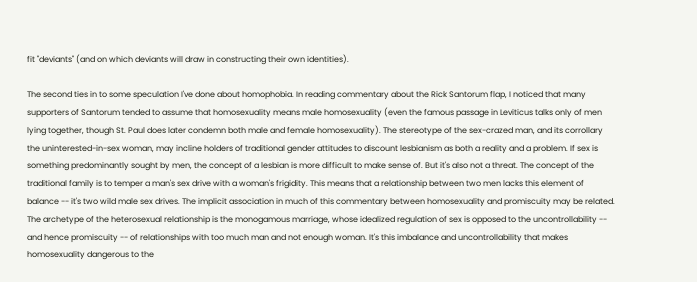fit "deviants" (and on which deviants will draw in constructing their own identities).

The second ties in to some speculation I've done about homophobia. In reading commentary about the Rick Santorum flap, I noticed that many supporters of Santorum tended to assume that homosexuality means male homosexuality (even the famous passage in Leviticus talks only of men lying together, though St. Paul does later condemn both male and female homosexuality). The stereotype of the sex-crazed man, and its corrollary the uninterested-in-sex woman, may incline holders of traditional gender attitudes to discount lesbianism as both a reality and a problem. If sex is something predominantly sought by men, the concept of a lesbian is more difficult to make sense of. But it's also not a threat. The concept of the traditional family is to temper a man's sex drive with a woman's frigidity. This means that a relationship between two men lacks this element of balance -- it's two wild male sex drives. The implicit association in much of this commentary between homosexuality and promiscuity may be related. The archetype of the heterosexual relationship is the monogamous marriage, whose idealized regulation of sex is opposed to the uncontrollability -- and hence promiscuity -- of relationships with too much man and not enough woman. It's this imbalance and uncontrollability that makes homosexuality dangerous to the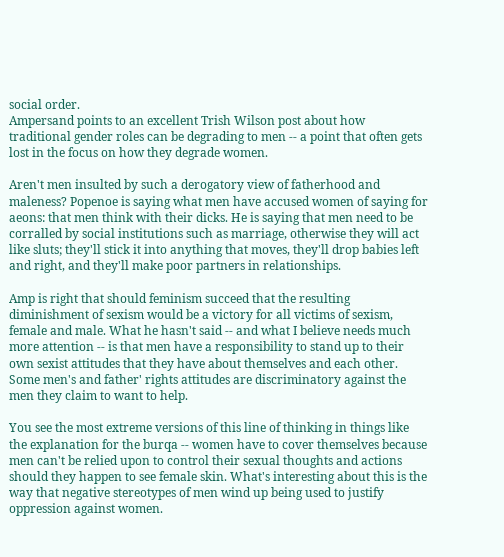social order.
Ampersand points to an excellent Trish Wilson post about how traditional gender roles can be degrading to men -- a point that often gets lost in the focus on how they degrade women.

Aren't men insulted by such a derogatory view of fatherhood and maleness? Popenoe is saying what men have accused women of saying for aeons: that men think with their dicks. He is saying that men need to be corralled by social institutions such as marriage, otherwise they will act like sluts; they'll stick it into anything that moves, they'll drop babies left and right, and they'll make poor partners in relationships.

Amp is right that should feminism succeed that the resulting diminishment of sexism would be a victory for all victims of sexism, female and male. What he hasn't said -- and what I believe needs much more attention -- is that men have a responsibility to stand up to their own sexist attitudes that they have about themselves and each other. Some men's and father' rights attitudes are discriminatory against the men they claim to want to help.

You see the most extreme versions of this line of thinking in things like the explanation for the burqa -- women have to cover themselves because men can't be relied upon to control their sexual thoughts and actions should they happen to see female skin. What's interesting about this is the way that negative stereotypes of men wind up being used to justify oppression against women.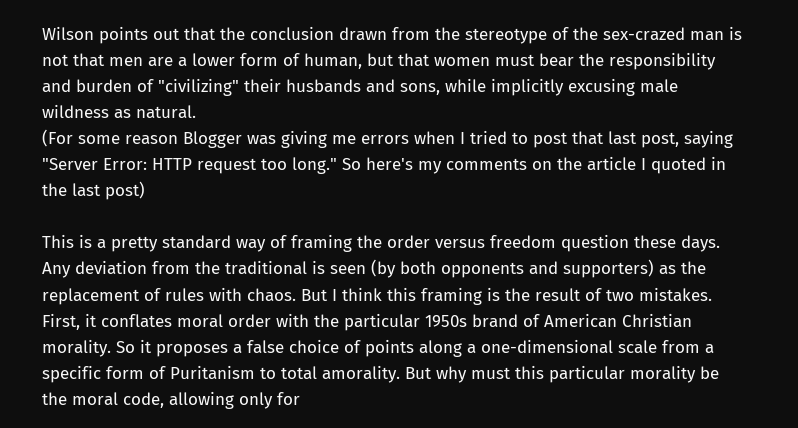Wilson points out that the conclusion drawn from the stereotype of the sex-crazed man is not that men are a lower form of human, but that women must bear the responsibility and burden of "civilizing" their husbands and sons, while implicitly excusing male wildness as natural.
(For some reason Blogger was giving me errors when I tried to post that last post, saying "Server Error: HTTP request too long." So here's my comments on the article I quoted in the last post)

This is a pretty standard way of framing the order versus freedom question these days. Any deviation from the traditional is seen (by both opponents and supporters) as the replacement of rules with chaos. But I think this framing is the result of two mistakes. First, it conflates moral order with the particular 1950s brand of American Christian morality. So it proposes a false choice of points along a one-dimensional scale from a specific form of Puritanism to total amorality. But why must this particular morality be the moral code, allowing only for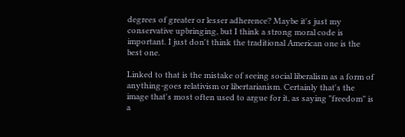degrees of greater or lesser adherence? Maybe it's just my conservative upbringing, but I think a strong moral code is important. I just don't think the traditional American one is the best one.

Linked to that is the mistake of seeing social liberalism as a form of anything-goes relativism or libertarianism. Certainly that's the image that's most often used to argue for it, as saying "freedom" is a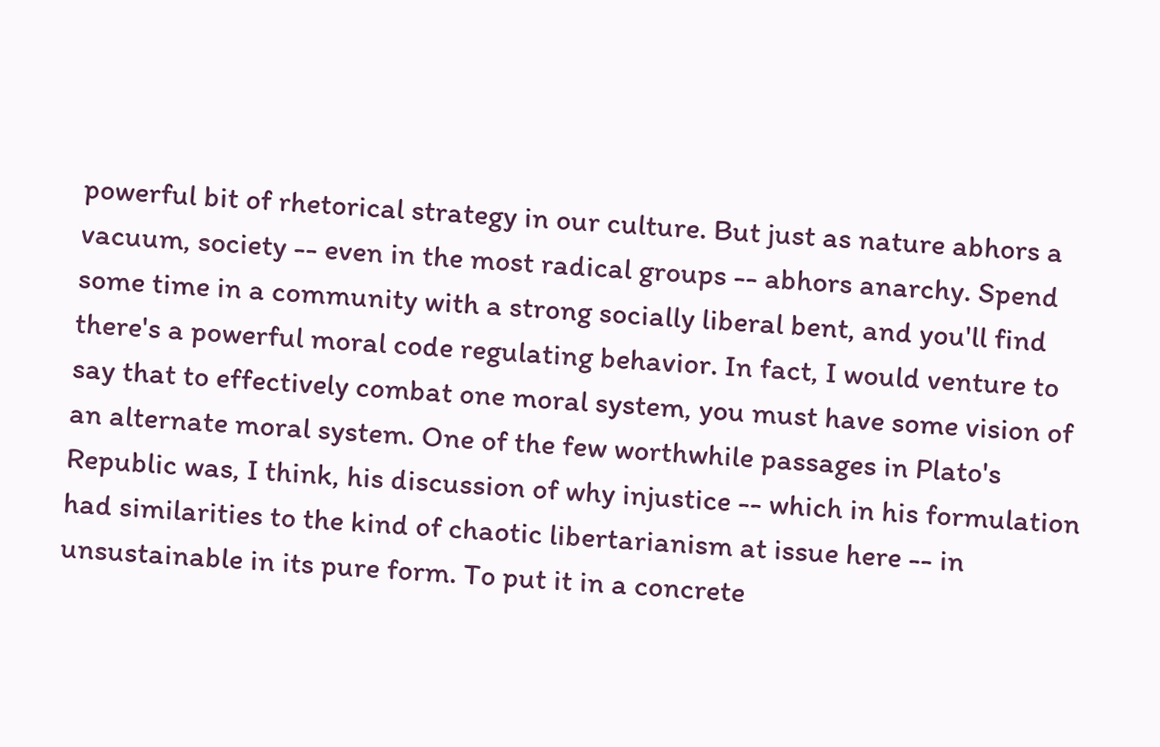powerful bit of rhetorical strategy in our culture. But just as nature abhors a vacuum, society -- even in the most radical groups -- abhors anarchy. Spend some time in a community with a strong socially liberal bent, and you'll find there's a powerful moral code regulating behavior. In fact, I would venture to say that to effectively combat one moral system, you must have some vision of an alternate moral system. One of the few worthwhile passages in Plato's Republic was, I think, his discussion of why injustice -- which in his formulation had similarities to the kind of chaotic libertarianism at issue here -- in unsustainable in its pure form. To put it in a concrete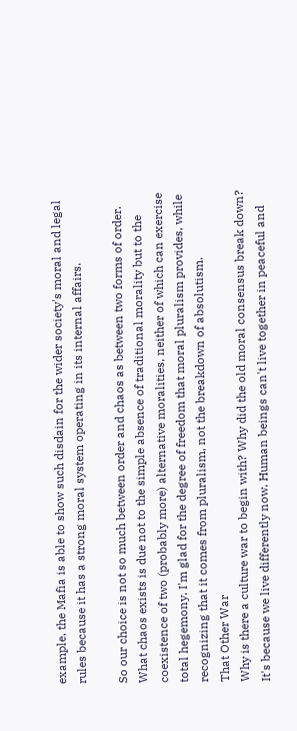example, the Mafia is able to show such disdain for the wider society's moral and legal rules because it has a strong moral system operating in its internal affairs.

So our choice is not so much between order and chaos as between two forms of order. What chaos exists is due not to the simple absence of traditional morality but to the coexistence of two (probably more) alternative moralities, neither of which can exercise total hegemony. I'm glad for the degree of freedom that moral pluralism provides, while recognizing that it comes from pluralism, not the breakdown of absolutism.
That Other War
Why is there a culture war to begin with? Why did the old moral consensus break down? It's because we live differently now. Human beings can't live together in peaceful and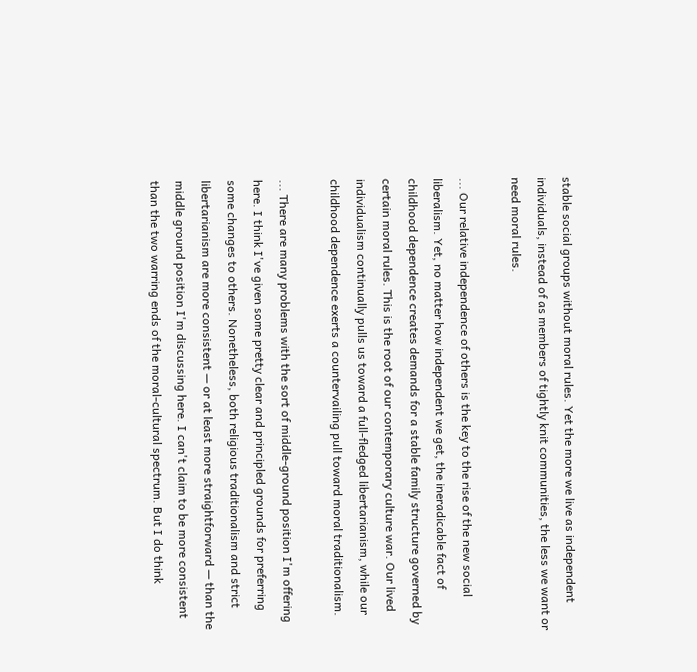stable social groups without moral rules. Yet the more we live as independent individuals, instead of as members of tightly knit communities, the less we want or need moral rules.

... Our relative independence of others is the key to the rise of the new social liberalism. Yet, no matter how independent we get, the ineradicable fact of childhood dependence creates demands for a stable family structure governed by certain moral rules. This is the root of our contemporary culture war. Our lived individualism continually pulls us toward a full-fledged libertarianism, while our childhood dependence exerts a countervailing pull toward moral traditionalism.

... There are many problems with the sort of middle-ground position I'm offering here. I think I've given some pretty clear and principled grounds for preferring some changes to others. Nonetheless, both religious traditionalism and strict libertarianism are more consistent — or at least more straightforward — than the middle ground position I'm discussing here. I can't claim to be more consistent than the two warring ends of the moral-cultural spectrum. But I do think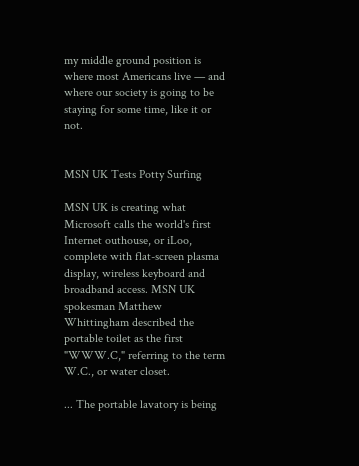my middle ground position is where most Americans live — and where our society is going to be staying for some time, like it or not.


MSN UK Tests Potty Surfing

MSN UK is creating what Microsoft calls the world's first Internet outhouse, or iLoo, complete with flat-screen plasma display, wireless keyboard and broadband access. MSN UK spokesman Matthew Whittingham described the portable toilet as the first "WWW.C," referring to the term W.C., or water closet.

... The portable lavatory is being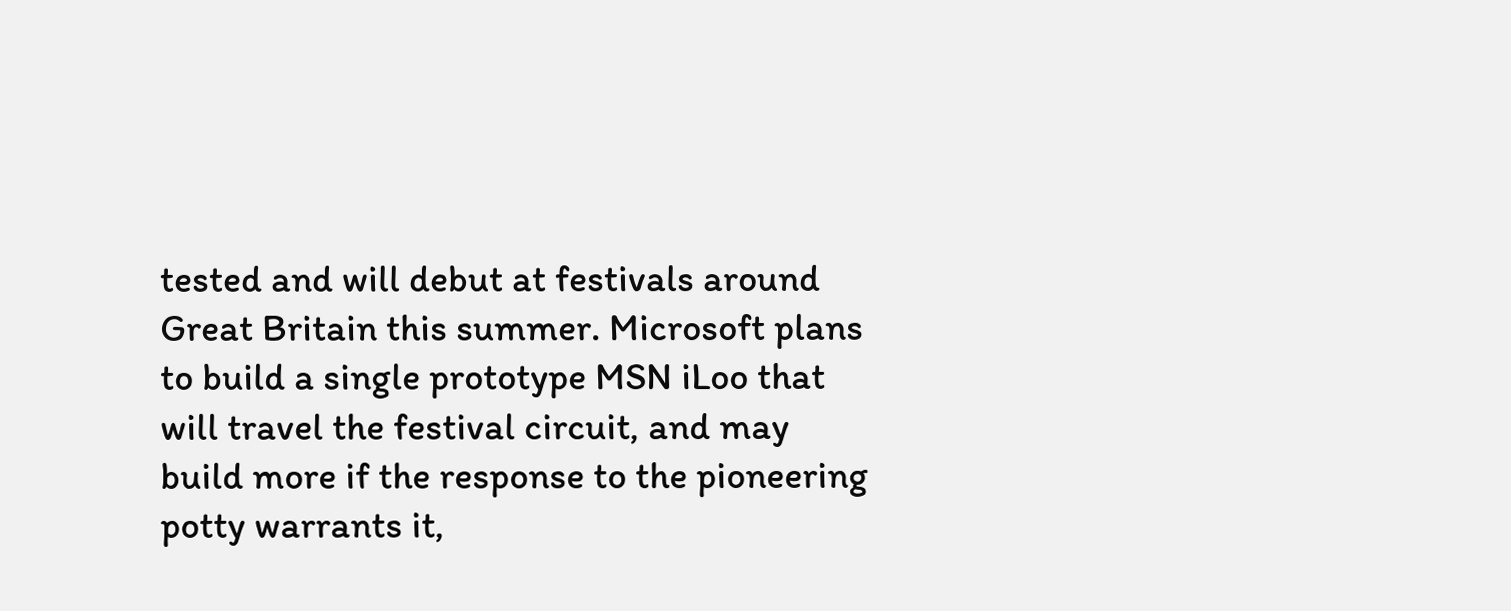tested and will debut at festivals around Great Britain this summer. Microsoft plans to build a single prototype MSN iLoo that will travel the festival circuit, and may build more if the response to the pioneering potty warrants it,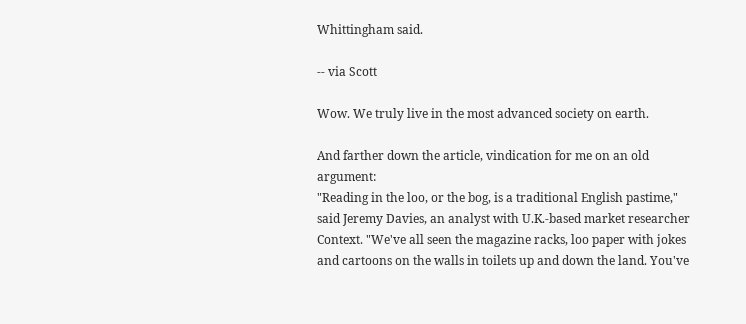Whittingham said.

-- via Scott

Wow. We truly live in the most advanced society on earth.

And farther down the article, vindication for me on an old argument:
"Reading in the loo, or the bog, is a traditional English pastime," said Jeremy Davies, an analyst with U.K.-based market researcher Context. "We've all seen the magazine racks, loo paper with jokes and cartoons on the walls in toilets up and down the land. You've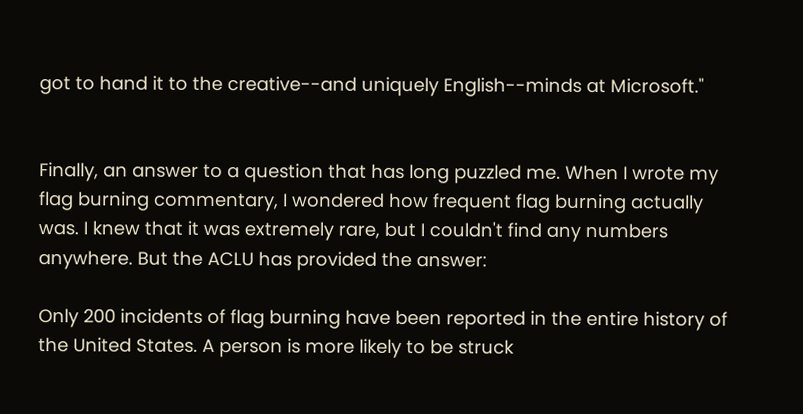got to hand it to the creative--and uniquely English--minds at Microsoft."


Finally, an answer to a question that has long puzzled me. When I wrote my flag burning commentary, I wondered how frequent flag burning actually was. I knew that it was extremely rare, but I couldn't find any numbers anywhere. But the ACLU has provided the answer:

Only 200 incidents of flag burning have been reported in the entire history of the United States. A person is more likely to be struck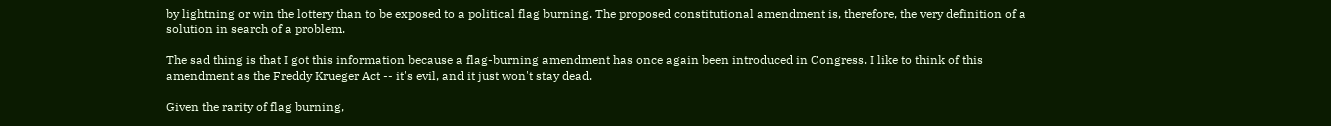by lightning or win the lottery than to be exposed to a political flag burning. The proposed constitutional amendment is, therefore, the very definition of a solution in search of a problem.

The sad thing is that I got this information because a flag-burning amendment has once again been introduced in Congress. I like to think of this amendment as the Freddy Krueger Act -- it's evil, and it just won't stay dead.

Given the rarity of flag burning,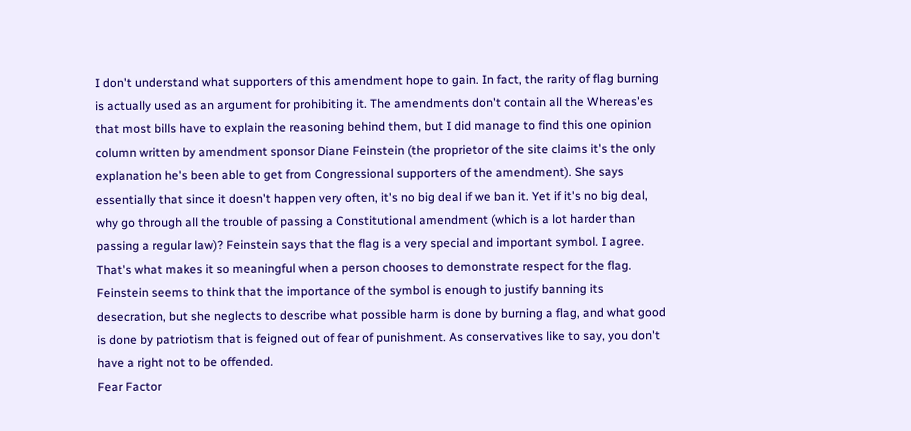I don't understand what supporters of this amendment hope to gain. In fact, the rarity of flag burning is actually used as an argument for prohibiting it. The amendments don't contain all the Whereas'es that most bills have to explain the reasoning behind them, but I did manage to find this one opinion column written by amendment sponsor Diane Feinstein (the proprietor of the site claims it's the only explanation he's been able to get from Congressional supporters of the amendment). She says essentially that since it doesn't happen very often, it's no big deal if we ban it. Yet if it's no big deal, why go through all the trouble of passing a Constitutional amendment (which is a lot harder than passing a regular law)? Feinstein says that the flag is a very special and important symbol. I agree. That's what makes it so meaningful when a person chooses to demonstrate respect for the flag. Feinstein seems to think that the importance of the symbol is enough to justify banning its desecration, but she neglects to describe what possible harm is done by burning a flag, and what good is done by patriotism that is feigned out of fear of punishment. As conservatives like to say, you don't have a right not to be offended.
Fear Factor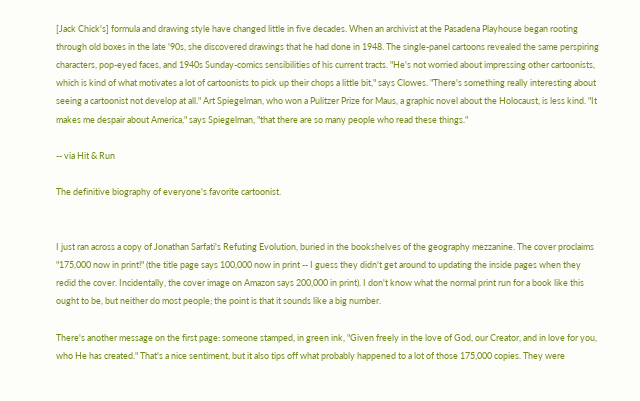[Jack Chick's] formula and drawing style have changed little in five decades. When an archivist at the Pasadena Playhouse began rooting through old boxes in the late '90s, she discovered drawings that he had done in 1948. The single-panel cartoons revealed the same perspiring characters, pop-eyed faces, and 1940s Sunday-comics sensibilities of his current tracts. "He's not worried about impressing other cartoonists, which is kind of what motivates a lot of cartoonists to pick up their chops a little bit," says Clowes. "There's something really interesting about seeing a cartoonist not develop at all." Art Spiegelman, who won a Pulitzer Prize for Maus, a graphic novel about the Holocaust, is less kind. "It makes me despair about America," says Spiegelman, "that there are so many people who read these things."

-- via Hit & Run

The definitive biography of everyone's favorite cartoonist.


I just ran across a copy of Jonathan Sarfati's Refuting Evolution, buried in the bookshelves of the geography mezzanine. The cover proclaims "175,000 now in print!" (the title page says 100,000 now in print -- I guess they didn't get around to updating the inside pages when they redid the cover. Incidentally, the cover image on Amazon says 200,000 in print). I don't know what the normal print run for a book like this ought to be, but neither do most people; the point is that it sounds like a big number.

There's another message on the first page: someone stamped, in green ink, "Given freely in the love of God, our Creator, and in love for you, who He has created." That's a nice sentiment, but it also tips off what probably happened to a lot of those 175,000 copies. They were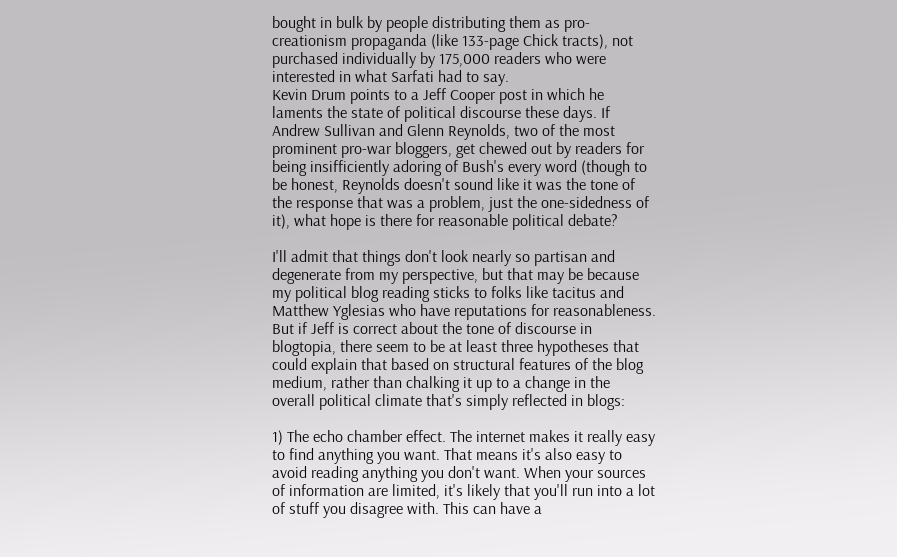bought in bulk by people distributing them as pro-creationism propaganda (like 133-page Chick tracts), not purchased individually by 175,000 readers who were interested in what Sarfati had to say.
Kevin Drum points to a Jeff Cooper post in which he laments the state of political discourse these days. If Andrew Sullivan and Glenn Reynolds, two of the most prominent pro-war bloggers, get chewed out by readers for being insifficiently adoring of Bush's every word (though to be honest, Reynolds doesn't sound like it was the tone of the response that was a problem, just the one-sidedness of it), what hope is there for reasonable political debate?

I'll admit that things don't look nearly so partisan and degenerate from my perspective, but that may be because my political blog reading sticks to folks like tacitus and Matthew Yglesias who have reputations for reasonableness. But if Jeff is correct about the tone of discourse in blogtopia, there seem to be at least three hypotheses that could explain that based on structural features of the blog medium, rather than chalking it up to a change in the overall political climate that's simply reflected in blogs:

1) The echo chamber effect. The internet makes it really easy to find anything you want. That means it's also easy to avoid reading anything you don't want. When your sources of information are limited, it's likely that you'll run into a lot of stuff you disagree with. This can have a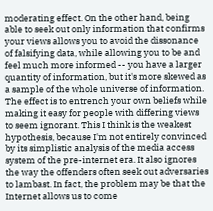moderating effect. On the other hand, being able to seek out only information that confirms your views allows you to avoid the dissonance of falsifying data, while allowing you to be and feel much more informed -- you have a larger quantity of information, but it's more skewed as a sample of the whole universe of information. The effect is to entrench your own beliefs while making it easy for people with differing views to seem ignorant. This I think is the weakest hypothesis, because I'm not entirely convinced by its simplistic analysis of the media access system of the pre-internet era. It also ignores the way the offenders often seek out adversaries to lambast. In fact, the problem may be that the Internet allows us to come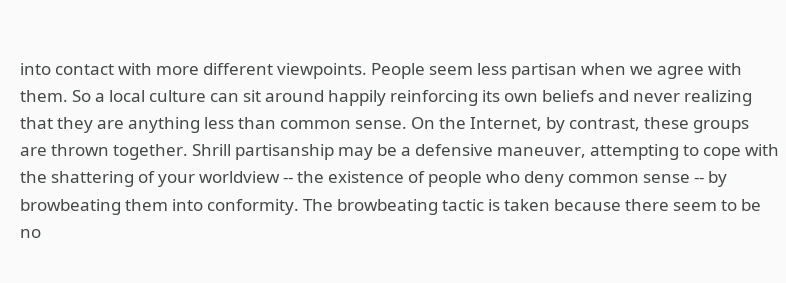into contact with more different viewpoints. People seem less partisan when we agree with them. So a local culture can sit around happily reinforcing its own beliefs and never realizing that they are anything less than common sense. On the Internet, by contrast, these groups are thrown together. Shrill partisanship may be a defensive maneuver, attempting to cope with the shattering of your worldview -- the existence of people who deny common sense -- by browbeating them into conformity. The browbeating tactic is taken because there seem to be no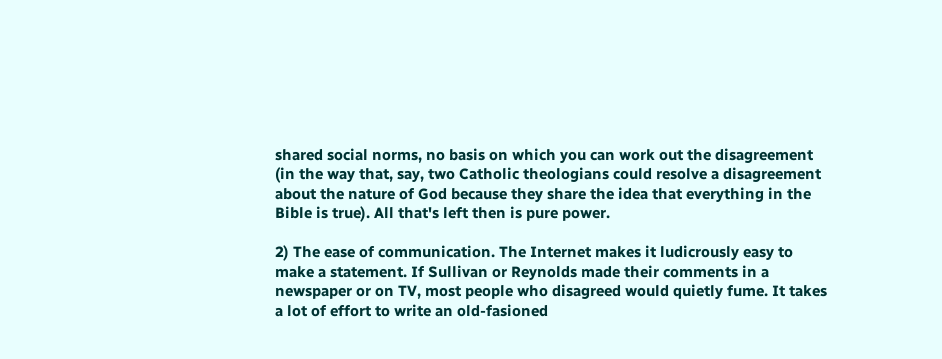shared social norms, no basis on which you can work out the disagreement (in the way that, say, two Catholic theologians could resolve a disagreement about the nature of God because they share the idea that everything in the Bible is true). All that's left then is pure power.

2) The ease of communication. The Internet makes it ludicrously easy to make a statement. If Sullivan or Reynolds made their comments in a newspaper or on TV, most people who disagreed would quietly fume. It takes a lot of effort to write an old-fasioned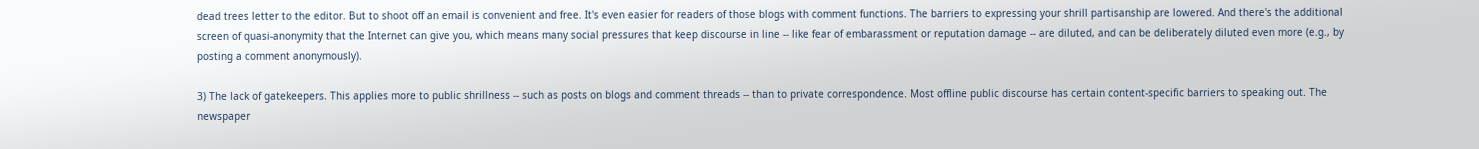dead trees letter to the editor. But to shoot off an email is convenient and free. It's even easier for readers of those blogs with comment functions. The barriers to expressing your shrill partisanship are lowered. And there's the additional screen of quasi-anonymity that the Internet can give you, which means many social pressures that keep discourse in line -- like fear of embarassment or reputation damage -- are diluted, and can be deliberately diluted even more (e.g., by posting a comment anonymously).

3) The lack of gatekeepers. This applies more to public shrillness -- such as posts on blogs and comment threads -- than to private correspondence. Most offline public discourse has certain content-specific barriers to speaking out. The newspaper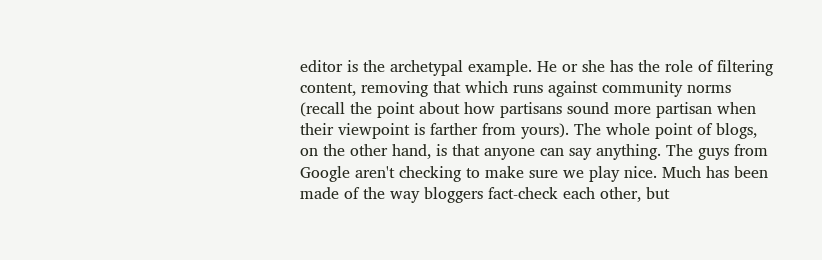editor is the archetypal example. He or she has the role of filtering content, removing that which runs against community norms (recall the point about how partisans sound more partisan when their viewpoint is farther from yours). The whole point of blogs, on the other hand, is that anyone can say anything. The guys from Google aren't checking to make sure we play nice. Much has been made of the way bloggers fact-check each other, but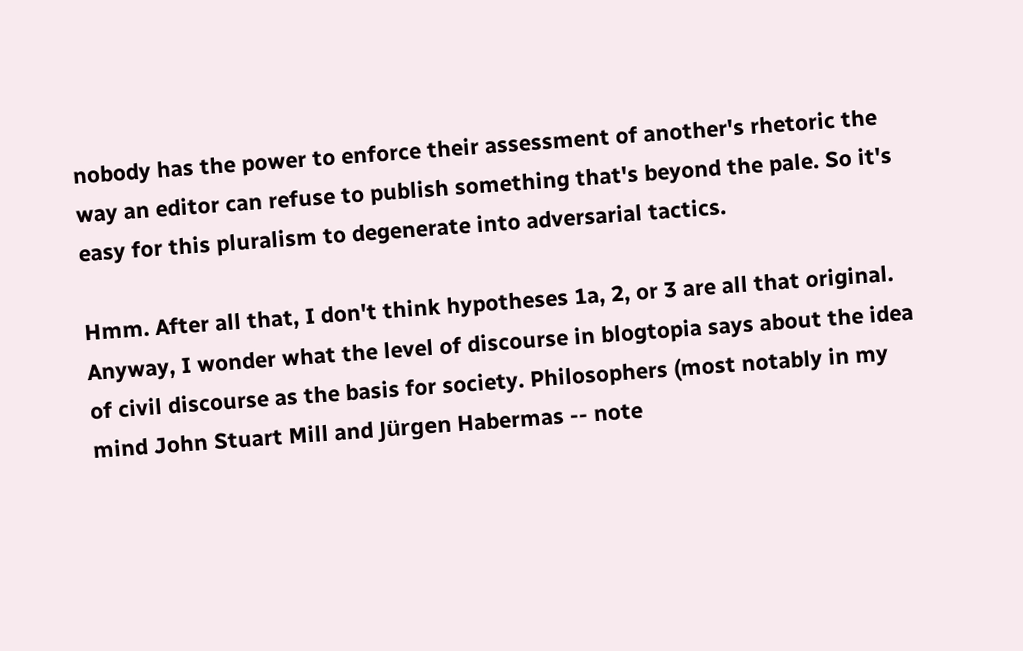nobody has the power to enforce their assessment of another's rhetoric the way an editor can refuse to publish something that's beyond the pale. So it's easy for this pluralism to degenerate into adversarial tactics.

Hmm. After all that, I don't think hypotheses 1a, 2, or 3 are all that original. Anyway, I wonder what the level of discourse in blogtopia says about the idea of civil discourse as the basis for society. Philosophers (most notably in my mind John Stuart Mill and Jürgen Habermas -- note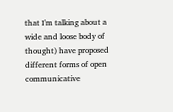that I'm talking about a wide and loose body of thought) have proposed different forms of open communicative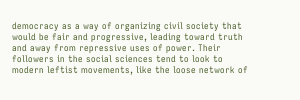democracy as a way of organizing civil society that would be fair and progressive, leading toward truth and away from repressive uses of power. Their followers in the social sciences tend to look to modern leftist movements, like the loose network of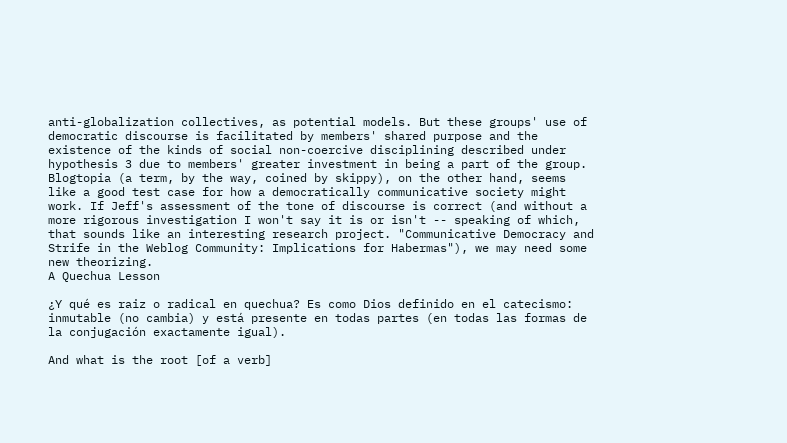anti-globalization collectives, as potential models. But these groups' use of democratic discourse is facilitated by members' shared purpose and the existence of the kinds of social non-coercive disciplining described under hypothesis 3 due to members' greater investment in being a part of the group. Blogtopia (a term, by the way, coined by skippy), on the other hand, seems like a good test case for how a democratically communicative society might work. If Jeff's assessment of the tone of discourse is correct (and without a more rigorous investigation I won't say it is or isn't -- speaking of which, that sounds like an interesting research project. "Communicative Democracy and Strife in the Weblog Community: Implications for Habermas"), we may need some new theorizing.
A Quechua Lesson

¿Y qué es raiz o radical en quechua? Es como Dios definido en el catecismo: inmutable (no cambia) y está presente en todas partes (en todas las formas de la conjugación exactamente igual).

And what is the root [of a verb]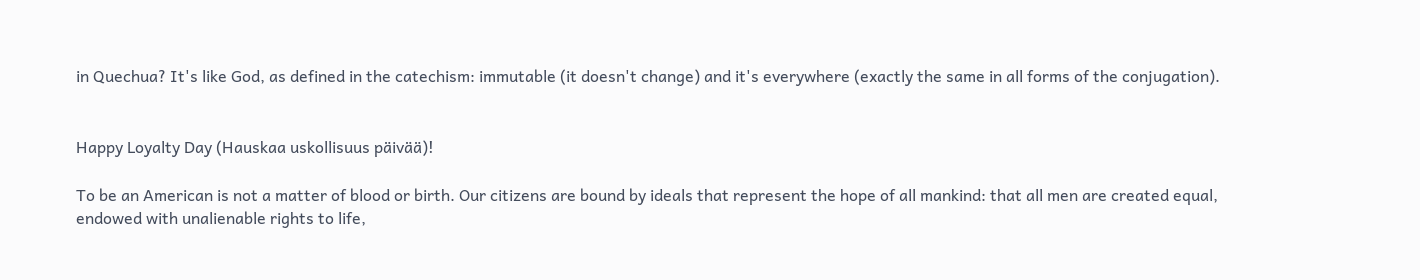in Quechua? It's like God, as defined in the catechism: immutable (it doesn't change) and it's everywhere (exactly the same in all forms of the conjugation).


Happy Loyalty Day (Hauskaa uskollisuus päivää)!

To be an American is not a matter of blood or birth. Our citizens are bound by ideals that represent the hope of all mankind: that all men are created equal, endowed with unalienable rights to life,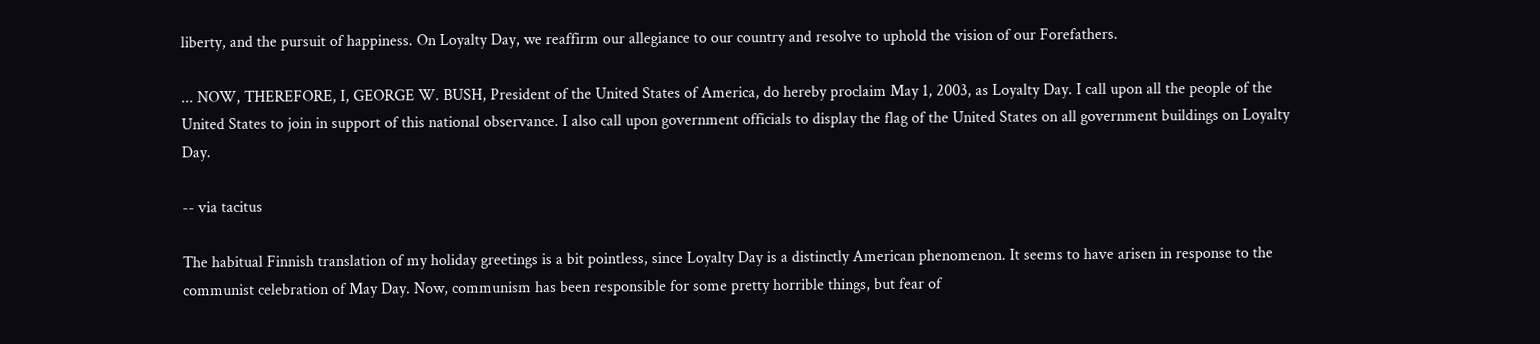liberty, and the pursuit of happiness. On Loyalty Day, we reaffirm our allegiance to our country and resolve to uphold the vision of our Forefathers.

... NOW, THEREFORE, I, GEORGE W. BUSH, President of the United States of America, do hereby proclaim May 1, 2003, as Loyalty Day. I call upon all the people of the United States to join in support of this national observance. I also call upon government officials to display the flag of the United States on all government buildings on Loyalty Day.

-- via tacitus

The habitual Finnish translation of my holiday greetings is a bit pointless, since Loyalty Day is a distinctly American phenomenon. It seems to have arisen in response to the communist celebration of May Day. Now, communism has been responsible for some pretty horrible things, but fear of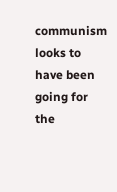communism looks to have been going for the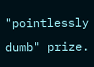"pointlessly dumb" prize.